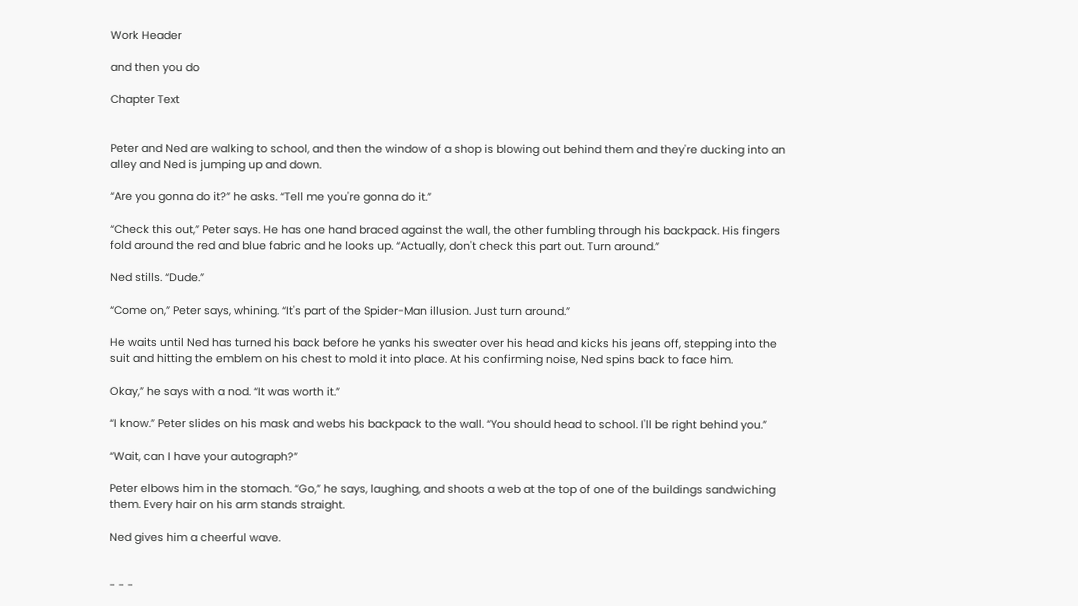Work Header

and then you do

Chapter Text


Peter and Ned are walking to school, and then the window of a shop is blowing out behind them and they're ducking into an alley and Ned is jumping up and down.

“Are you gonna do it?” he asks. “Tell me you're gonna do it.”

“Check this out,” Peter says. He has one hand braced against the wall, the other fumbling through his backpack. His fingers fold around the red and blue fabric and he looks up. “Actually, don't check this part out. Turn around.”

Ned stills. “Dude.”

“Come on,” Peter says, whining. “It's part of the Spider-Man illusion. Just turn around.”

He waits until Ned has turned his back before he yanks his sweater over his head and kicks his jeans off, stepping into the suit and hitting the emblem on his chest to mold it into place. At his confirming noise, Ned spins back to face him.

Okay,” he says with a nod. “It was worth it.”

“I know.” Peter slides on his mask and webs his backpack to the wall. “You should head to school. I'll be right behind you.”

“Wait, can I have your autograph?”

Peter elbows him in the stomach. “Go,” he says, laughing, and shoots a web at the top of one of the buildings sandwiching them. Every hair on his arm stands straight.

Ned gives him a cheerful wave.


- - -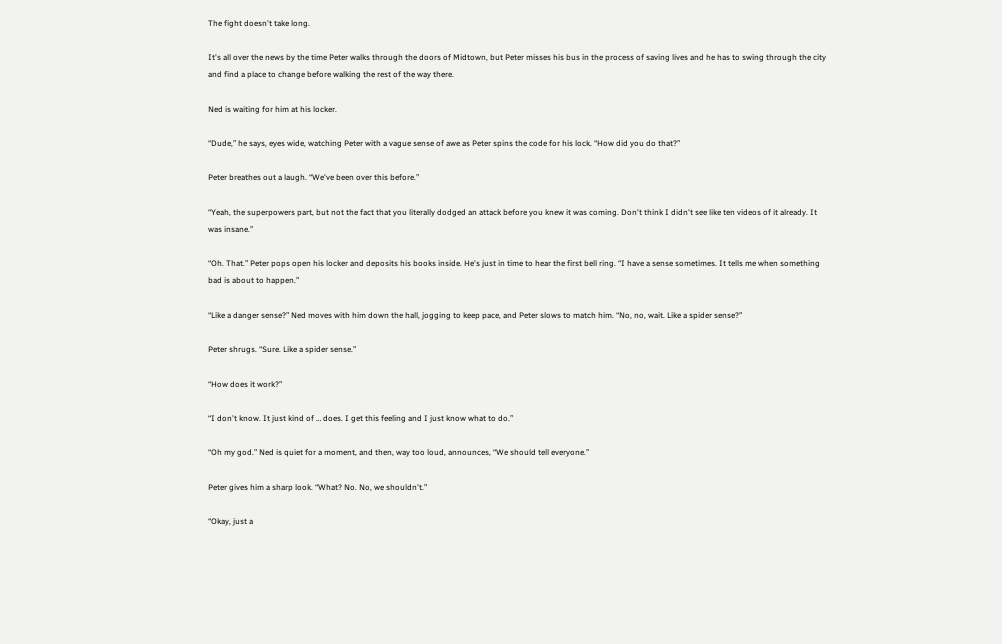The fight doesn't take long.

It's all over the news by the time Peter walks through the doors of Midtown, but Peter misses his bus in the process of saving lives and he has to swing through the city and find a place to change before walking the rest of the way there.

Ned is waiting for him at his locker.

“Dude,” he says, eyes wide, watching Peter with a vague sense of awe as Peter spins the code for his lock. “How did you do that?”

Peter breathes out a laugh. “We've been over this before.”

“Yeah, the superpowers part, but not the fact that you literally dodged an attack before you knew it was coming. Don't think I didn't see like ten videos of it already. It was insane.”

“Oh. That.” Peter pops open his locker and deposits his books inside. He's just in time to hear the first bell ring. “I have a sense sometimes. It tells me when something bad is about to happen.”

“Like a danger sense?” Ned moves with him down the hall, jogging to keep pace, and Peter slows to match him. “No, no, wait. Like a spider sense?”

Peter shrugs. “Sure. Like a spider sense.”

“How does it work?”

“I don't know. It just kind of … does. I get this feeling and I just know what to do.”

“Oh my god.” Ned is quiet for a moment, and then, way too loud, announces, “We should tell everyone.”

Peter gives him a sharp look. “What? No. No, we shouldn't.”

“Okay, just a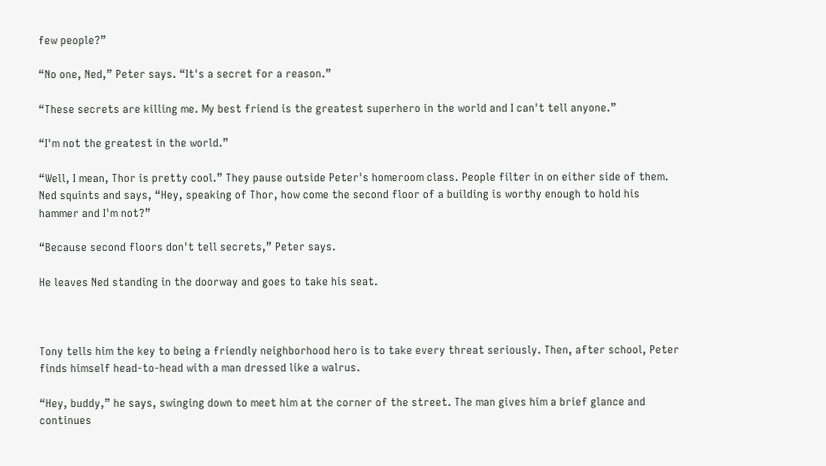few people?”

“No one, Ned,” Peter says. “It's a secret for a reason.”

“These secrets are killing me. My best friend is the greatest superhero in the world and I can't tell anyone.”

“I'm not the greatest in the world.”

“Well, I mean, Thor is pretty cool.” They pause outside Peter's homeroom class. People filter in on either side of them. Ned squints and says, “Hey, speaking of Thor, how come the second floor of a building is worthy enough to hold his hammer and I'm not?”

“Because second floors don't tell secrets,” Peter says.

He leaves Ned standing in the doorway and goes to take his seat.



Tony tells him the key to being a friendly neighborhood hero is to take every threat seriously. Then, after school, Peter finds himself head-to-head with a man dressed like a walrus.

“Hey, buddy,” he says, swinging down to meet him at the corner of the street. The man gives him a brief glance and continues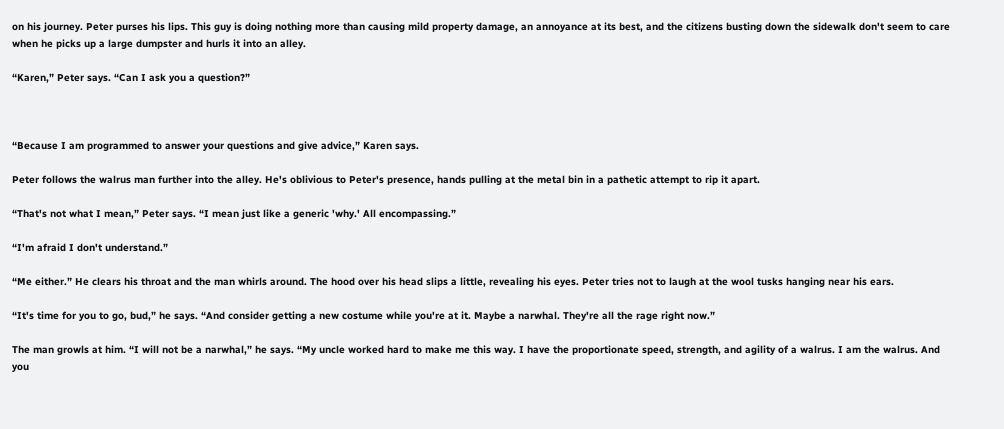on his journey. Peter purses his lips. This guy is doing nothing more than causing mild property damage, an annoyance at its best, and the citizens busting down the sidewalk don't seem to care when he picks up a large dumpster and hurls it into an alley.

“Karen,” Peter says. “Can I ask you a question?”



“Because I am programmed to answer your questions and give advice,” Karen says.

Peter follows the walrus man further into the alley. He's oblivious to Peter's presence, hands pulling at the metal bin in a pathetic attempt to rip it apart.

“That's not what I mean,” Peter says. “I mean just like a generic 'why.' All encompassing.”

“I'm afraid I don't understand.”

“Me either.” He clears his throat and the man whirls around. The hood over his head slips a little, revealing his eyes. Peter tries not to laugh at the wool tusks hanging near his ears.

“It's time for you to go, bud,” he says. “And consider getting a new costume while you're at it. Maybe a narwhal. They're all the rage right now.”

The man growls at him. “I will not be a narwhal,” he says. “My uncle worked hard to make me this way. I have the proportionate speed, strength, and agility of a walrus. I am the walrus. And you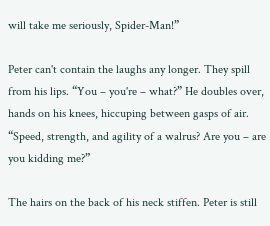will take me seriously, Spider-Man!”

Peter can't contain the laughs any longer. They spill from his lips. “You – you're – what?” He doubles over, hands on his knees, hiccuping between gasps of air. “Speed, strength, and agility of a walrus? Are you – are you kidding me?”

The hairs on the back of his neck stiffen. Peter is still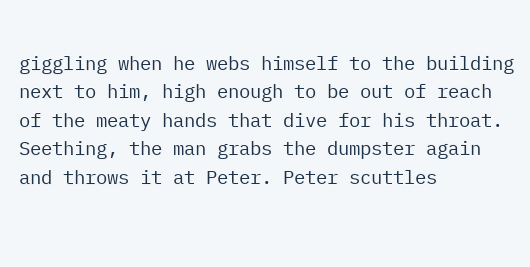giggling when he webs himself to the building next to him, high enough to be out of reach of the meaty hands that dive for his throat. Seething, the man grabs the dumpster again and throws it at Peter. Peter scuttles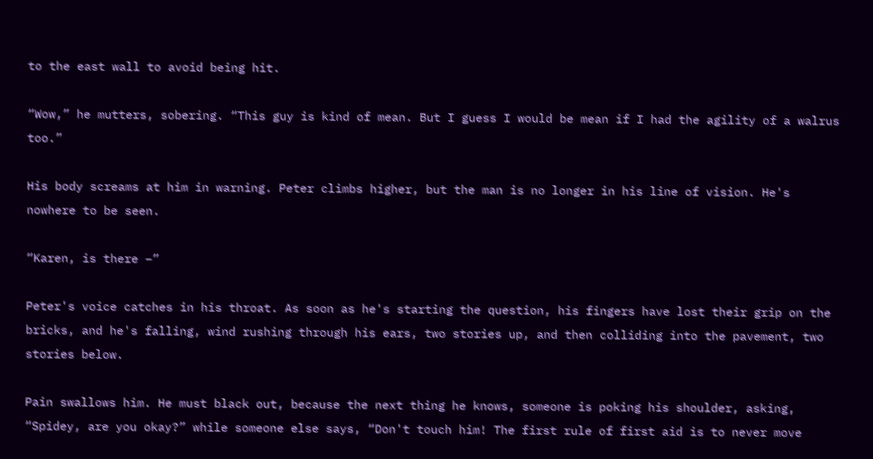to the east wall to avoid being hit.

“Wow,” he mutters, sobering. “This guy is kind of mean. But I guess I would be mean if I had the agility of a walrus too.”

His body screams at him in warning. Peter climbs higher, but the man is no longer in his line of vision. He's nowhere to be seen.

“Karen, is there –”

Peter's voice catches in his throat. As soon as he's starting the question, his fingers have lost their grip on the bricks, and he's falling, wind rushing through his ears, two stories up, and then colliding into the pavement, two stories below.

Pain swallows him. He must black out, because the next thing he knows, someone is poking his shoulder, asking, “Spidey, are you okay?” while someone else says, “Don't touch him! The first rule of first aid is to never move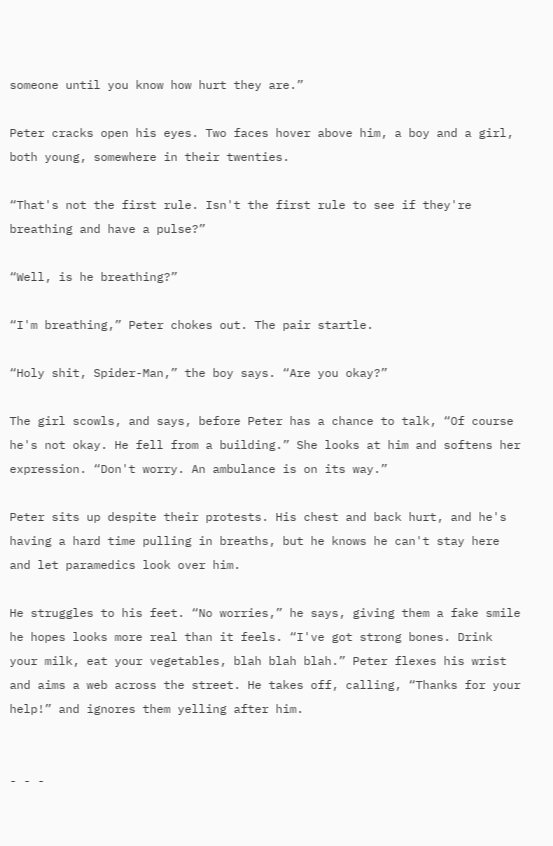someone until you know how hurt they are.”

Peter cracks open his eyes. Two faces hover above him, a boy and a girl, both young, somewhere in their twenties.

“That's not the first rule. Isn't the first rule to see if they're breathing and have a pulse?”

“Well, is he breathing?”

“I'm breathing,” Peter chokes out. The pair startle.

“Holy shit, Spider-Man,” the boy says. “Are you okay?”

The girl scowls, and says, before Peter has a chance to talk, “Of course he's not okay. He fell from a building.” She looks at him and softens her expression. “Don't worry. An ambulance is on its way.”

Peter sits up despite their protests. His chest and back hurt, and he's having a hard time pulling in breaths, but he knows he can't stay here and let paramedics look over him.

He struggles to his feet. “No worries,” he says, giving them a fake smile he hopes looks more real than it feels. “I've got strong bones. Drink your milk, eat your vegetables, blah blah blah.” Peter flexes his wrist and aims a web across the street. He takes off, calling, “Thanks for your help!” and ignores them yelling after him.


- - -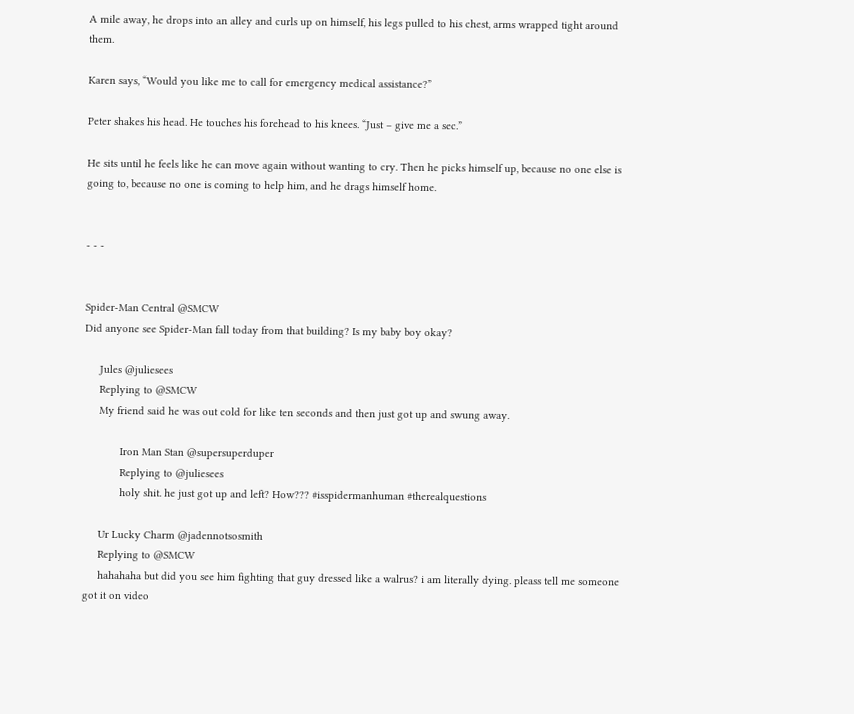A mile away, he drops into an alley and curls up on himself, his legs pulled to his chest, arms wrapped tight around them.

Karen says, “Would you like me to call for emergency medical assistance?”

Peter shakes his head. He touches his forehead to his knees. “Just – give me a sec.”

He sits until he feels like he can move again without wanting to cry. Then he picks himself up, because no one else is going to, because no one is coming to help him, and he drags himself home.


- - -


Spider-Man Central @SMCW
Did anyone see Spider-Man fall today from that building? Is my baby boy okay?

     Jules @juliesees
     Replying to @SMCW
     My friend said he was out cold for like ten seconds and then just got up and swung away.

            Iron Man Stan @supersuperduper
            Replying to @juliesees
            holy shit. he just got up and left? How??? #isspidermanhuman #therealquestions

     Ur Lucky Charm @jadennotsosmith
     Replying to @SMCW
     hahahaha but did you see him fighting that guy dressed like a walrus? i am literally dying. pleass tell me someone got it on video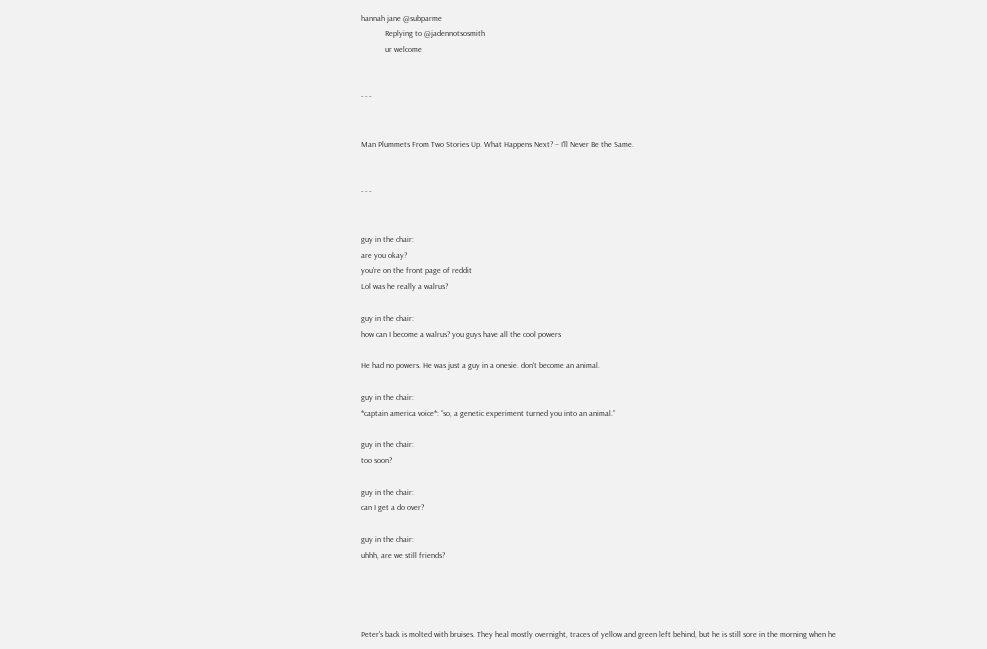hannah jane @subparme
            Replying to @jadennotsosmith
            ur welcome


- - -


Man Plummets From Two Stories Up. What Happens Next? – I'll Never Be the Same.


- - -


guy in the chair:
are you okay?
you're on the front page of reddit
Lol was he really a walrus?

guy in the chair:
how can I become a walrus? you guys have all the cool powers

He had no powers. He was just a guy in a onesie. don't become an animal.

guy in the chair:
*captain america voice*: “so, a genetic experiment turned you into an animal.”

guy in the chair:
too soon?

guy in the chair:
can I get a do over?

guy in the chair:
uhhh, are we still friends?




Peter's back is molted with bruises. They heal mostly overnight, traces of yellow and green left behind, but he is still sore in the morning when he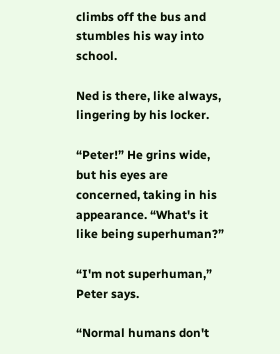climbs off the bus and stumbles his way into school.

Ned is there, like always, lingering by his locker.

“Peter!” He grins wide, but his eyes are concerned, taking in his appearance. “What's it like being superhuman?”

“I'm not superhuman,” Peter says.

“Normal humans don't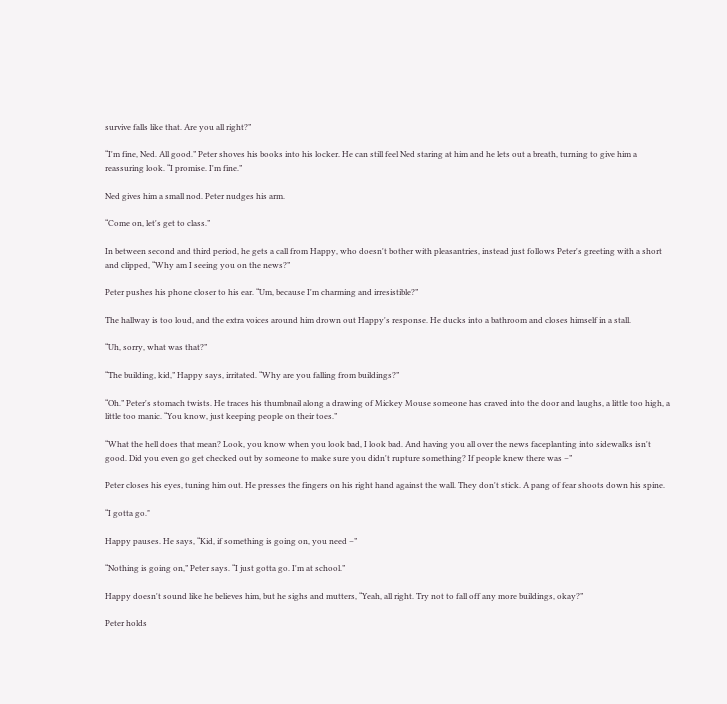survive falls like that. Are you all right?”

“I'm fine, Ned. All good.” Peter shoves his books into his locker. He can still feel Ned staring at him and he lets out a breath, turning to give him a reassuring look. “I promise. I'm fine.”

Ned gives him a small nod. Peter nudges his arm.

“Come on, let's get to class.”

In between second and third period, he gets a call from Happy, who doesn't bother with pleasantries, instead just follows Peter's greeting with a short and clipped, “Why am I seeing you on the news?”

Peter pushes his phone closer to his ear. “Um, because I'm charming and irresistible?”

The hallway is too loud, and the extra voices around him drown out Happy's response. He ducks into a bathroom and closes himself in a stall.

“Uh, sorry, what was that?”

“The building, kid,” Happy says, irritated. “Why are you falling from buildings?”

“Oh.” Peter's stomach twists. He traces his thumbnail along a drawing of Mickey Mouse someone has craved into the door and laughs, a little too high, a little too manic. “You know, just keeping people on their toes.”

“What the hell does that mean? Look, you know when you look bad, I look bad. And having you all over the news faceplanting into sidewalks isn't good. Did you even go get checked out by someone to make sure you didn't rupture something? If people knew there was –”

Peter closes his eyes, tuning him out. He presses the fingers on his right hand against the wall. They don't stick. A pang of fear shoots down his spine.

“I gotta go."

Happy pauses. He says, “Kid, if something is going on, you need –”

“Nothing is going on,” Peter says. “I just gotta go. I'm at school.”

Happy doesn't sound like he believes him, but he sighs and mutters, “Yeah, all right. Try not to fall off any more buildings, okay?”

Peter holds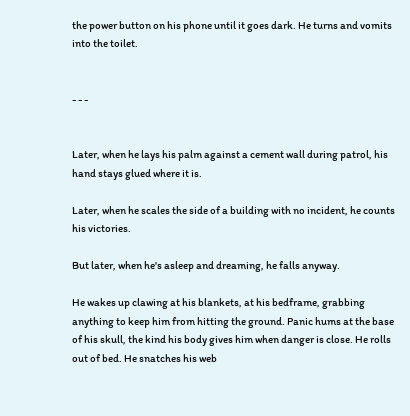the power button on his phone until it goes dark. He turns and vomits into the toilet.


- - -


Later, when he lays his palm against a cement wall during patrol, his hand stays glued where it is.

Later, when he scales the side of a building with no incident, he counts his victories.

But later, when he's asleep and dreaming, he falls anyway.

He wakes up clawing at his blankets, at his bedframe, grabbing anything to keep him from hitting the ground. Panic hums at the base of his skull, the kind his body gives him when danger is close. He rolls out of bed. He snatches his web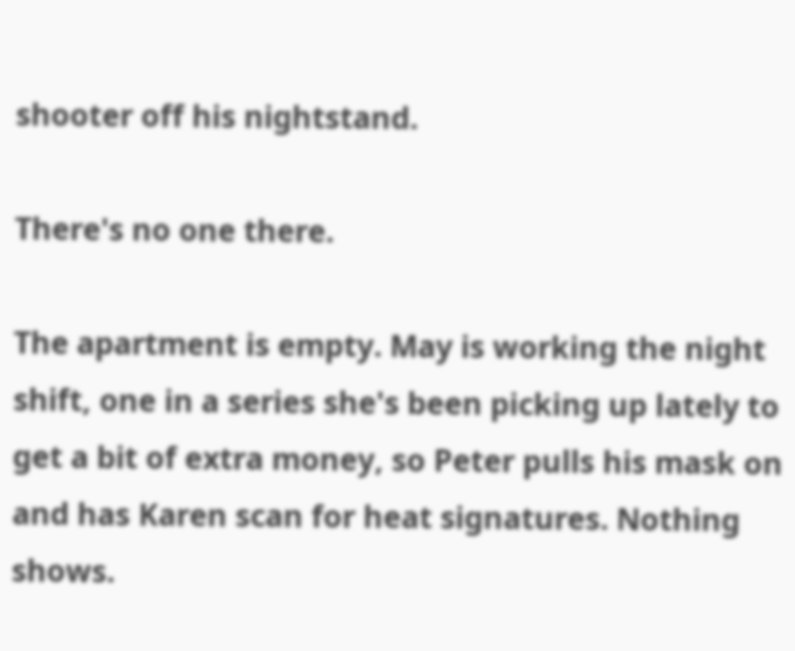shooter off his nightstand.

There's no one there.

The apartment is empty. May is working the night shift, one in a series she's been picking up lately to get a bit of extra money, so Peter pulls his mask on and has Karen scan for heat signatures. Nothing shows.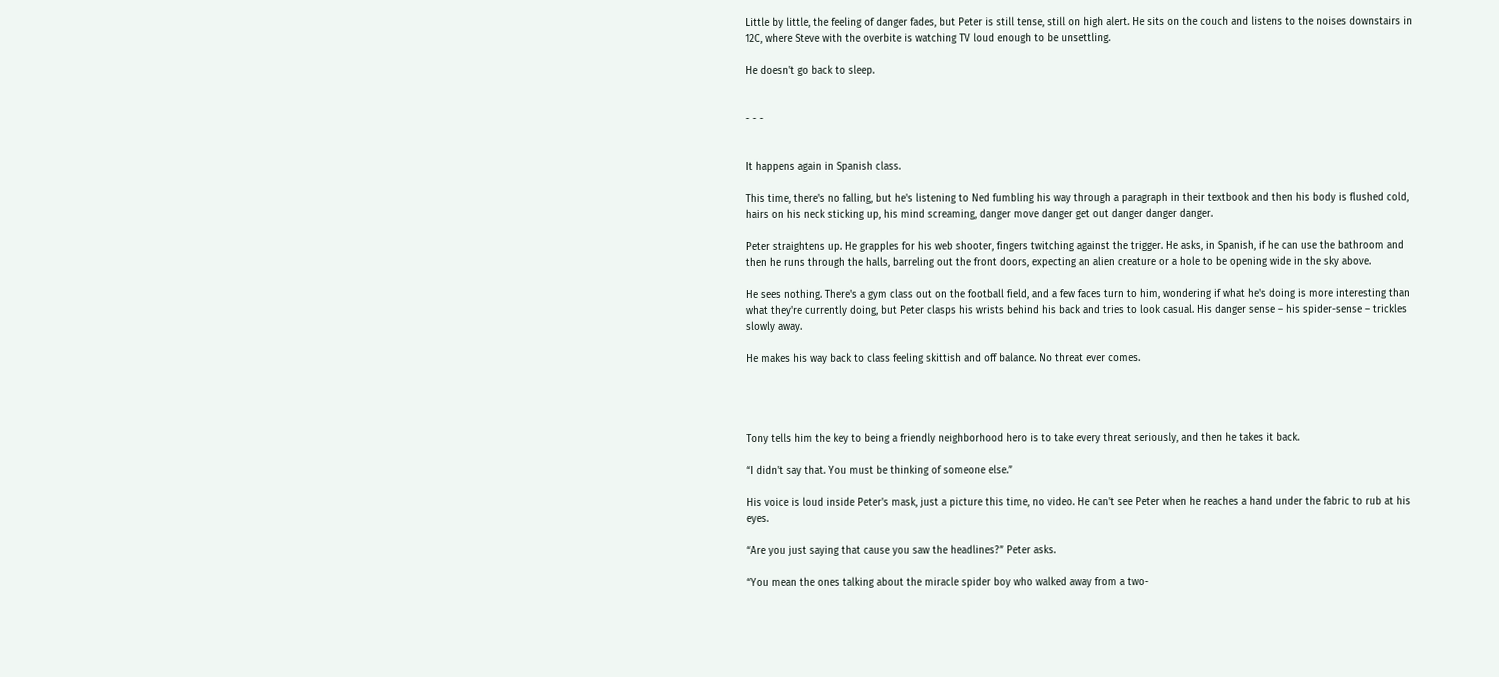Little by little, the feeling of danger fades, but Peter is still tense, still on high alert. He sits on the couch and listens to the noises downstairs in 12C, where Steve with the overbite is watching TV loud enough to be unsettling.

He doesn't go back to sleep.


- - -


It happens again in Spanish class.

This time, there's no falling, but he's listening to Ned fumbling his way through a paragraph in their textbook and then his body is flushed cold, hairs on his neck sticking up, his mind screaming, danger move danger get out danger danger danger.

Peter straightens up. He grapples for his web shooter, fingers twitching against the trigger. He asks, in Spanish, if he can use the bathroom and then he runs through the halls, barreling out the front doors, expecting an alien creature or a hole to be opening wide in the sky above.

He sees nothing. There's a gym class out on the football field, and a few faces turn to him, wondering if what he's doing is more interesting than what they're currently doing, but Peter clasps his wrists behind his back and tries to look casual. His danger sense – his spider-sense – trickles slowly away.

He makes his way back to class feeling skittish and off balance. No threat ever comes.




Tony tells him the key to being a friendly neighborhood hero is to take every threat seriously, and then he takes it back.

“I didn't say that. You must be thinking of someone else.”

His voice is loud inside Peter's mask, just a picture this time, no video. He can't see Peter when he reaches a hand under the fabric to rub at his eyes.

“Are you just saying that cause you saw the headlines?” Peter asks.

“You mean the ones talking about the miracle spider boy who walked away from a two-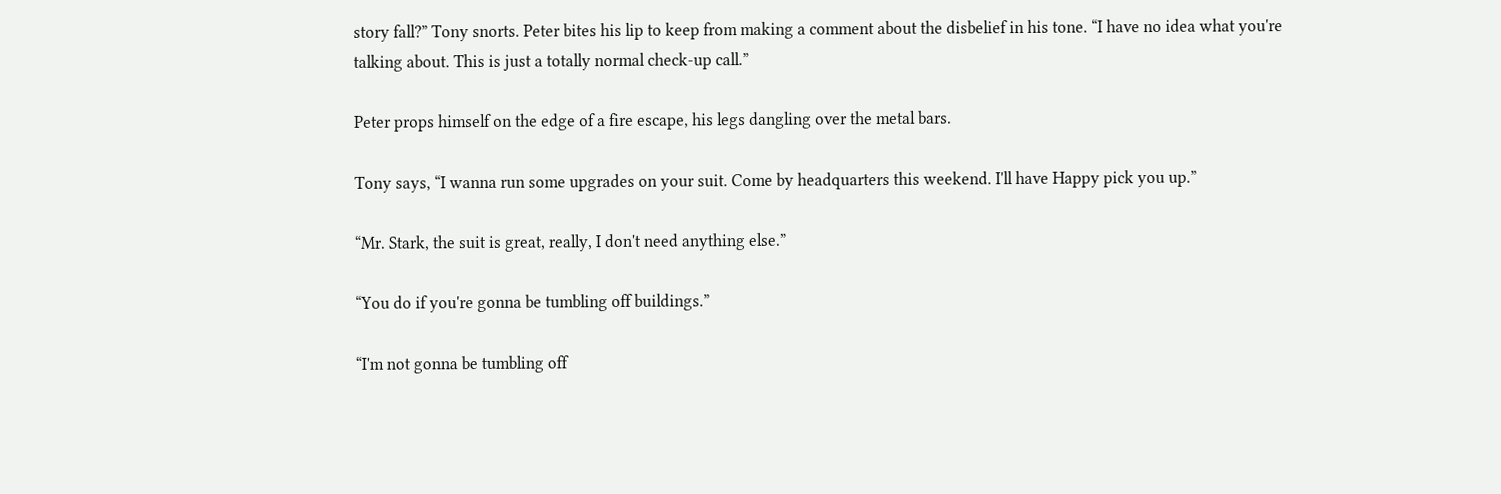story fall?” Tony snorts. Peter bites his lip to keep from making a comment about the disbelief in his tone. “I have no idea what you're talking about. This is just a totally normal check-up call.”

Peter props himself on the edge of a fire escape, his legs dangling over the metal bars.

Tony says, “I wanna run some upgrades on your suit. Come by headquarters this weekend. I'll have Happy pick you up.”

“Mr. Stark, the suit is great, really, I don't need anything else.”

“You do if you're gonna be tumbling off buildings.”

“I'm not gonna be tumbling off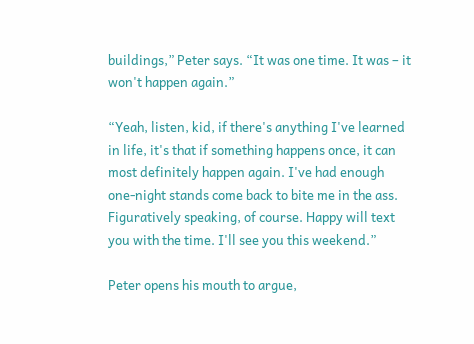buildings,” Peter says. “It was one time. It was – it won't happen again.”

“Yeah, listen, kid, if there's anything I've learned in life, it's that if something happens once, it can most definitely happen again. I've had enough one-night stands come back to bite me in the ass. Figuratively speaking, of course. Happy will text you with the time. I'll see you this weekend.”

Peter opens his mouth to argue,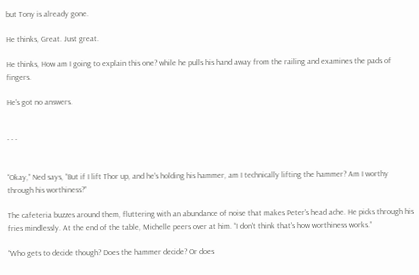but Tony is already gone.

He thinks, Great. Just great.

He thinks, How am I going to explain this one? while he pulls his hand away from the railing and examines the pads of fingers.

He's got no answers.


- - -


“Okay,” Ned says, “But if I lift Thor up, and he's holding his hammer, am I technically lifting the hammer? Am I worthy through his worthiness?”

The cafeteria buzzes around them, fluttering with an abundance of noise that makes Peter's head ache. He picks through his fries mindlessly. At the end of the table, Michelle peers over at him. “I don't think that's how worthiness works.”

“Who gets to decide though? Does the hammer decide? Or does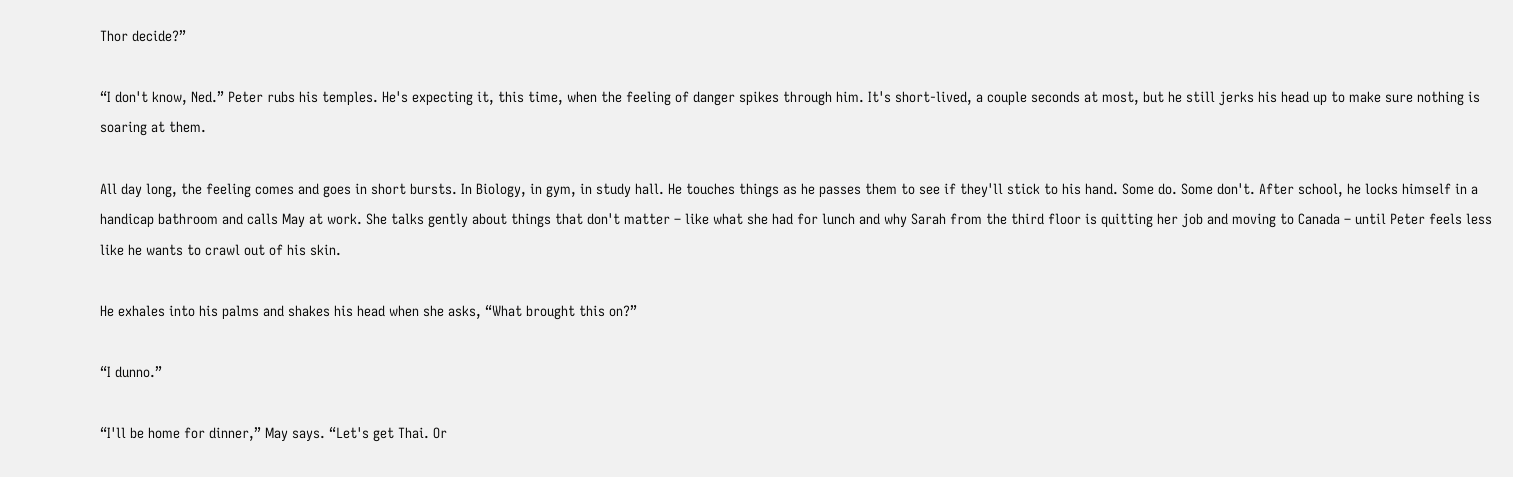Thor decide?”

“I don't know, Ned.” Peter rubs his temples. He's expecting it, this time, when the feeling of danger spikes through him. It's short-lived, a couple seconds at most, but he still jerks his head up to make sure nothing is soaring at them.

All day long, the feeling comes and goes in short bursts. In Biology, in gym, in study hall. He touches things as he passes them to see if they'll stick to his hand. Some do. Some don't. After school, he locks himself in a handicap bathroom and calls May at work. She talks gently about things that don't matter – like what she had for lunch and why Sarah from the third floor is quitting her job and moving to Canada – until Peter feels less like he wants to crawl out of his skin.

He exhales into his palms and shakes his head when she asks, “What brought this on?”

“I dunno.”

“I'll be home for dinner,” May says. “Let's get Thai. Or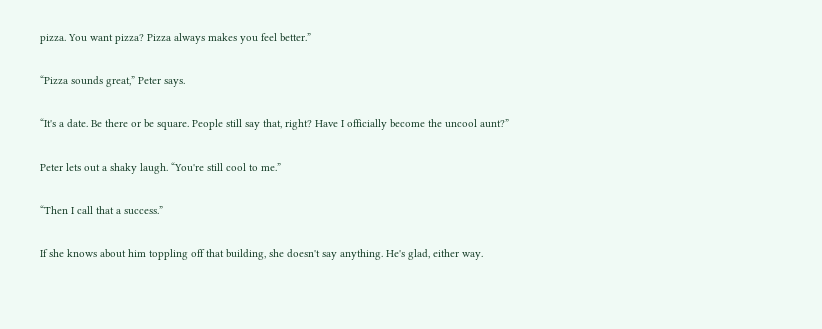pizza. You want pizza? Pizza always makes you feel better.”

“Pizza sounds great,” Peter says.

“It's a date. Be there or be square. People still say that, right? Have I officially become the uncool aunt?”

Peter lets out a shaky laugh. “You're still cool to me.”

“Then I call that a success.”

If she knows about him toppling off that building, she doesn't say anything. He's glad, either way.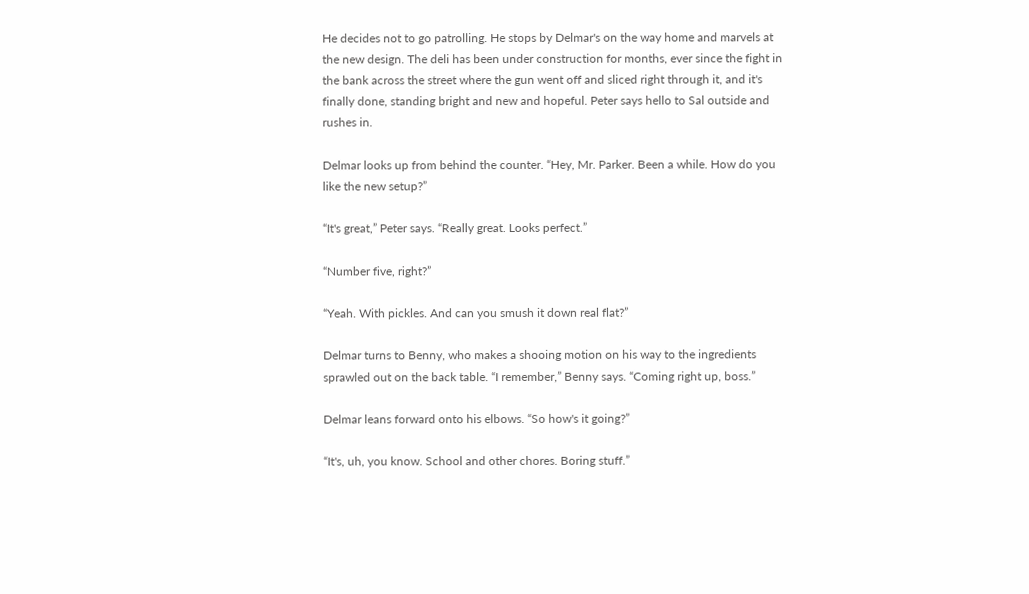He decides not to go patrolling. He stops by Delmar's on the way home and marvels at the new design. The deli has been under construction for months, ever since the fight in the bank across the street where the gun went off and sliced right through it, and it's finally done, standing bright and new and hopeful. Peter says hello to Sal outside and rushes in.

Delmar looks up from behind the counter. “Hey, Mr. Parker. Been a while. How do you like the new setup?”

“It's great,” Peter says. “Really great. Looks perfect.”

“Number five, right?”

“Yeah. With pickles. And can you smush it down real flat?”

Delmar turns to Benny, who makes a shooing motion on his way to the ingredients sprawled out on the back table. “I remember,” Benny says. “Coming right up, boss.”

Delmar leans forward onto his elbows. “So how's it going?”

“It's, uh, you know. School and other chores. Boring stuff.”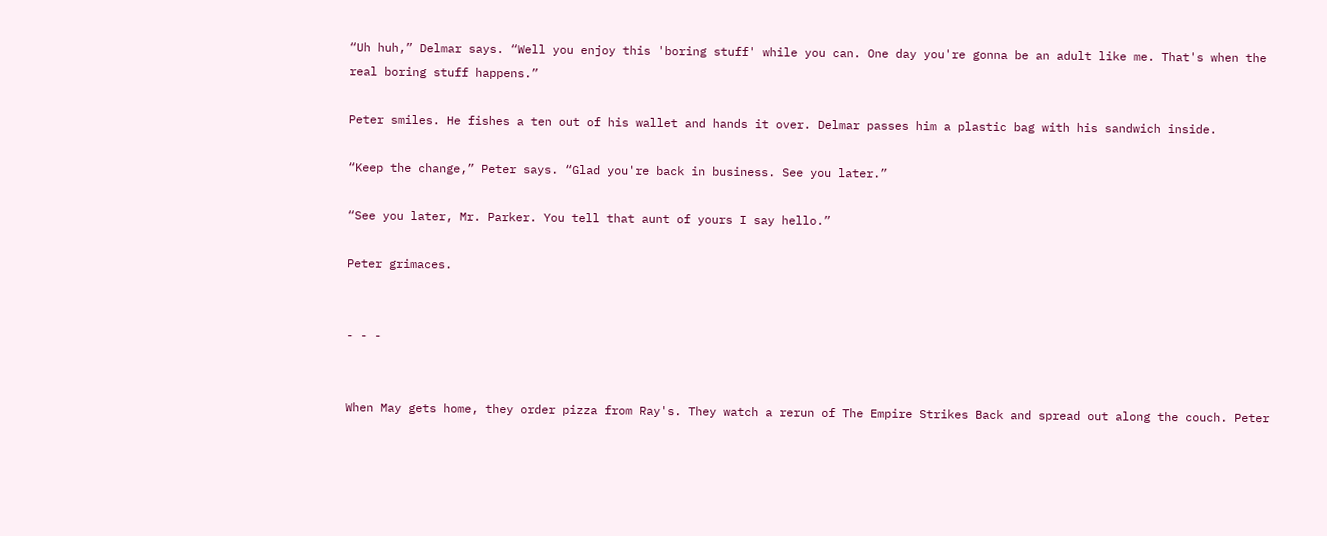“Uh huh,” Delmar says. “Well you enjoy this 'boring stuff' while you can. One day you're gonna be an adult like me. That's when the real boring stuff happens.”

Peter smiles. He fishes a ten out of his wallet and hands it over. Delmar passes him a plastic bag with his sandwich inside.

“Keep the change,” Peter says. “Glad you're back in business. See you later.”

“See you later, Mr. Parker. You tell that aunt of yours I say hello.”

Peter grimaces.


- - -


When May gets home, they order pizza from Ray's. They watch a rerun of The Empire Strikes Back and spread out along the couch. Peter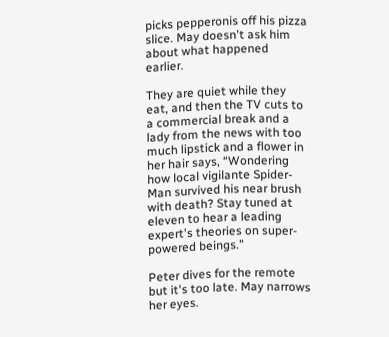picks pepperonis off his pizza slice. May doesn't ask him about what happened earlier.

They are quiet while they eat, and then the TV cuts to a commercial break and a lady from the news with too much lipstick and a flower in her hair says, “Wondering how local vigilante Spider-Man survived his near brush with death? Stay tuned at eleven to hear a leading expert's theories on super-powered beings.”

Peter dives for the remote but it's too late. May narrows her eyes.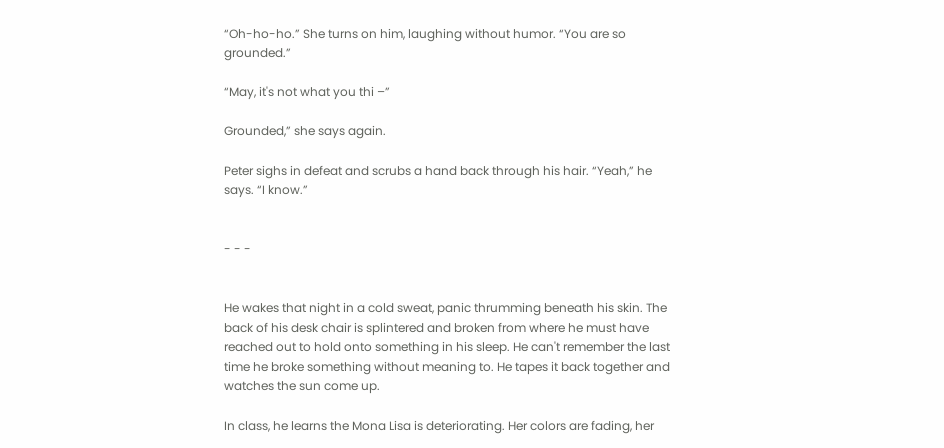“Oh-ho-ho.” She turns on him, laughing without humor. “You are so grounded.”

“May, it's not what you thi –”

Grounded,” she says again.

Peter sighs in defeat and scrubs a hand back through his hair. “Yeah,” he says. “I know.”


- - -


He wakes that night in a cold sweat, panic thrumming beneath his skin. The back of his desk chair is splintered and broken from where he must have reached out to hold onto something in his sleep. He can't remember the last time he broke something without meaning to. He tapes it back together and watches the sun come up.

In class, he learns the Mona Lisa is deteriorating. Her colors are fading, her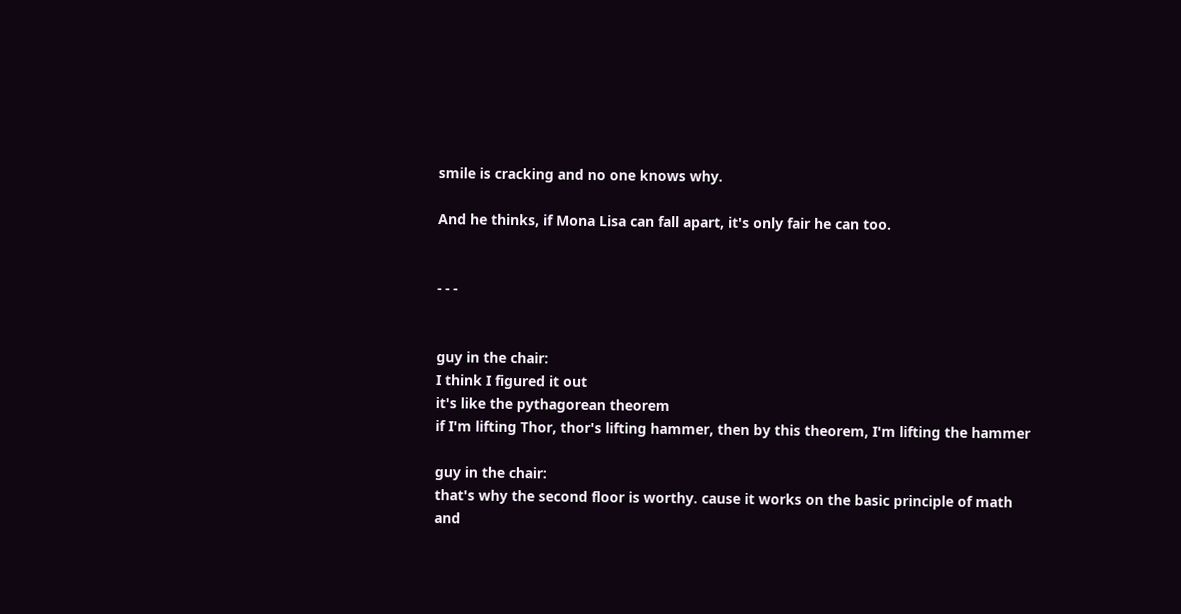smile is cracking and no one knows why.

And he thinks, if Mona Lisa can fall apart, it's only fair he can too.


- - -


guy in the chair:
I think I figured it out
it's like the pythagorean theorem
if I'm lifting Thor, thor's lifting hammer, then by this theorem, I'm lifting the hammer

guy in the chair:
that's why the second floor is worthy. cause it works on the basic principle of math
and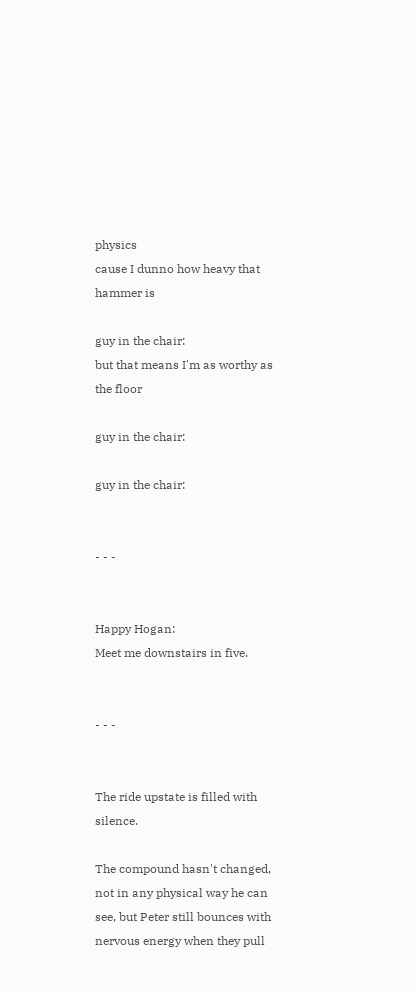physics
cause I dunno how heavy that hammer is

guy in the chair:
but that means I'm as worthy as the floor

guy in the chair:

guy in the chair:


- - -


Happy Hogan:
Meet me downstairs in five.


- - -


The ride upstate is filled with silence.

The compound hasn't changed, not in any physical way he can see, but Peter still bounces with nervous energy when they pull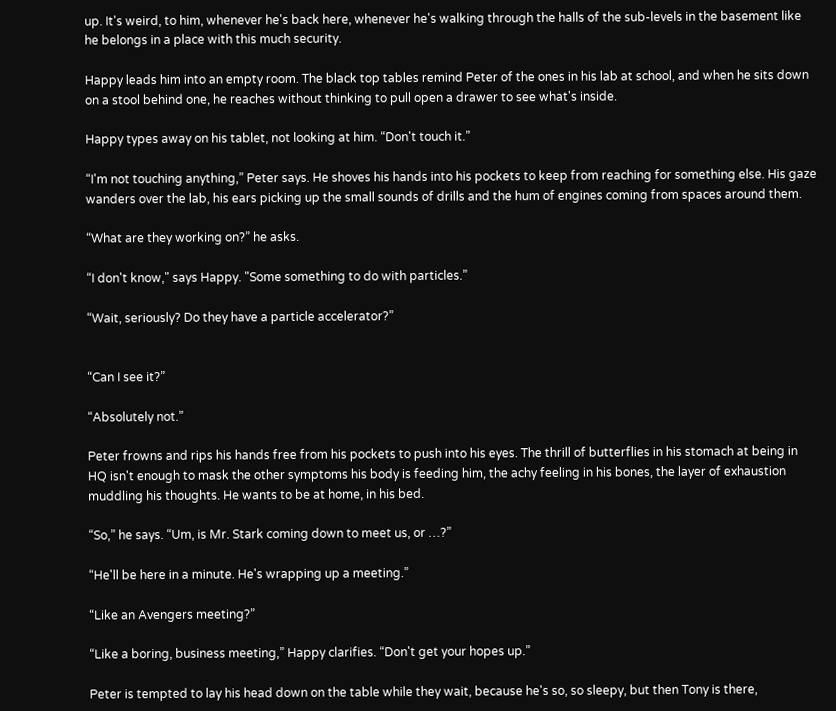up. It's weird, to him, whenever he's back here, whenever he's walking through the halls of the sub-levels in the basement like he belongs in a place with this much security.

Happy leads him into an empty room. The black top tables remind Peter of the ones in his lab at school, and when he sits down on a stool behind one, he reaches without thinking to pull open a drawer to see what's inside.

Happy types away on his tablet, not looking at him. “Don't touch it.”

“I'm not touching anything,” Peter says. He shoves his hands into his pockets to keep from reaching for something else. His gaze wanders over the lab, his ears picking up the small sounds of drills and the hum of engines coming from spaces around them.

“What are they working on?” he asks.

“I don't know," says Happy. "Some something to do with particles.”

“Wait, seriously? Do they have a particle accelerator?”


“Can I see it?”

“Absolutely not.”

Peter frowns and rips his hands free from his pockets to push into his eyes. The thrill of butterflies in his stomach at being in HQ isn't enough to mask the other symptoms his body is feeding him, the achy feeling in his bones, the layer of exhaustion muddling his thoughts. He wants to be at home, in his bed.

“So,” he says. “Um, is Mr. Stark coming down to meet us, or …?”

“He'll be here in a minute. He's wrapping up a meeting.”

“Like an Avengers meeting?”

“Like a boring, business meeting,” Happy clarifies. “Don't get your hopes up.”

Peter is tempted to lay his head down on the table while they wait, because he's so, so sleepy, but then Tony is there,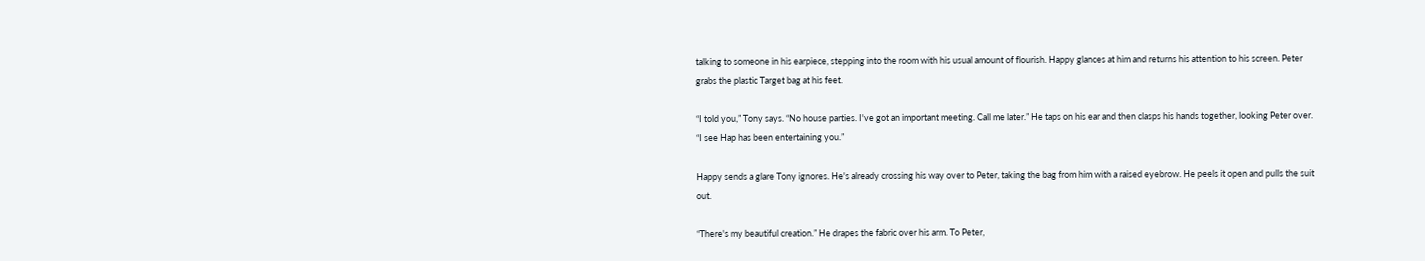talking to someone in his earpiece, stepping into the room with his usual amount of flourish. Happy glances at him and returns his attention to his screen. Peter grabs the plastic Target bag at his feet.

“I told you,” Tony says. “No house parties. I've got an important meeting. Call me later.” He taps on his ear and then clasps his hands together, looking Peter over. “I see Hap has been entertaining you.”

Happy sends a glare Tony ignores. He's already crossing his way over to Peter, taking the bag from him with a raised eyebrow. He peels it open and pulls the suit out.

“There's my beautiful creation.” He drapes the fabric over his arm. To Peter,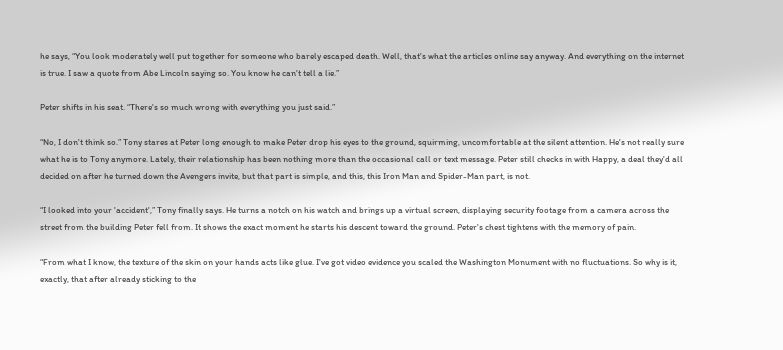he says, “You look moderately well put together for someone who barely escaped death. Well, that's what the articles online say anyway. And everything on the internet is true. I saw a quote from Abe Lincoln saying so. You know he can't tell a lie.”

Peter shifts in his seat. “There's so much wrong with everything you just said.”

“No, I don't think so.” Tony stares at Peter long enough to make Peter drop his eyes to the ground, squirming, uncomfortable at the silent attention. He's not really sure what he is to Tony anymore. Lately, their relationship has been nothing more than the occasional call or text message. Peter still checks in with Happy, a deal they'd all decided on after he turned down the Avengers invite, but that part is simple, and this, this Iron Man and Spider-Man part, is not.

“I looked into your 'accident',” Tony finally says. He turns a notch on his watch and brings up a virtual screen, displaying security footage from a camera across the street from the building Peter fell from. It shows the exact moment he starts his descent toward the ground. Peter's chest tightens with the memory of pain.

“From what I know, the texture of the skin on your hands acts like glue. I've got video evidence you scaled the Washington Monument with no fluctuations. So why is it, exactly, that after already sticking to the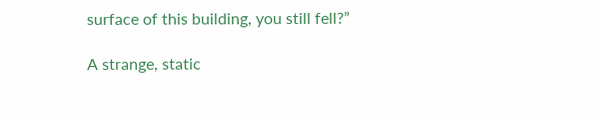surface of this building, you still fell?”

A strange, static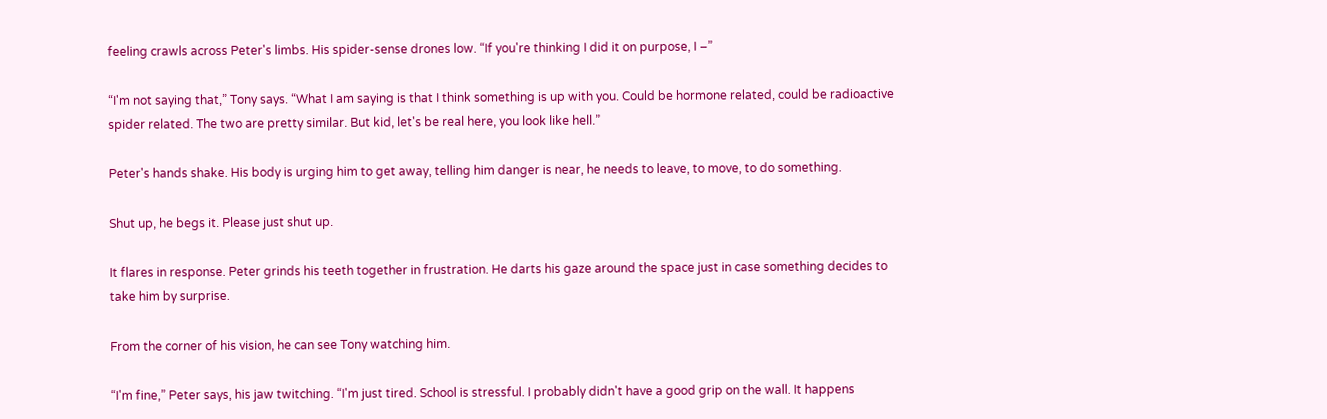feeling crawls across Peter's limbs. His spider-sense drones low. “If you're thinking I did it on purpose, I –”

“I'm not saying that,” Tony says. “What I am saying is that I think something is up with you. Could be hormone related, could be radioactive spider related. The two are pretty similar. But kid, let's be real here, you look like hell.”

Peter's hands shake. His body is urging him to get away, telling him danger is near, he needs to leave, to move, to do something.

Shut up, he begs it. Please just shut up.

It flares in response. Peter grinds his teeth together in frustration. He darts his gaze around the space just in case something decides to take him by surprise.

From the corner of his vision, he can see Tony watching him.

“I'm fine,” Peter says, his jaw twitching. “I'm just tired. School is stressful. I probably didn't have a good grip on the wall. It happens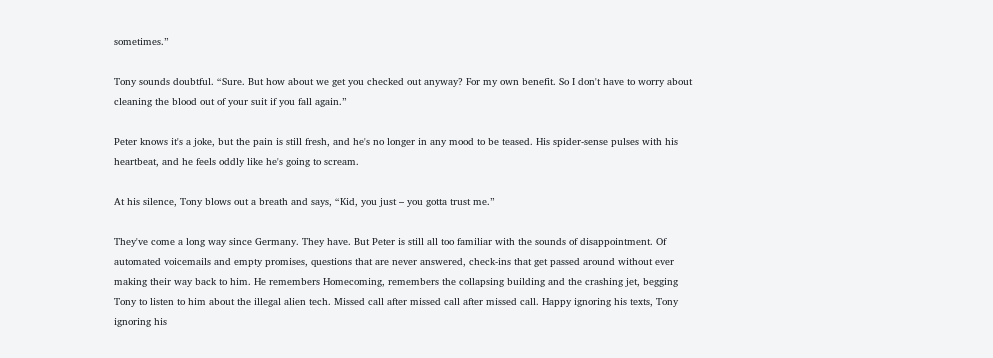sometimes.”

Tony sounds doubtful. “Sure. But how about we get you checked out anyway? For my own benefit. So I don't have to worry about cleaning the blood out of your suit if you fall again.”

Peter knows it's a joke, but the pain is still fresh, and he's no longer in any mood to be teased. His spider-sense pulses with his heartbeat, and he feels oddly like he's going to scream.

At his silence, Tony blows out a breath and says, “Kid, you just – you gotta trust me.”

They've come a long way since Germany. They have. But Peter is still all too familiar with the sounds of disappointment. Of automated voicemails and empty promises, questions that are never answered, check-ins that get passed around without ever making their way back to him. He remembers Homecoming, remembers the collapsing building and the crashing jet, begging Tony to listen to him about the illegal alien tech. Missed call after missed call after missed call. Happy ignoring his texts, Tony ignoring his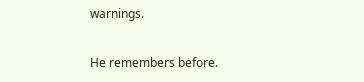warnings.

He remembers before.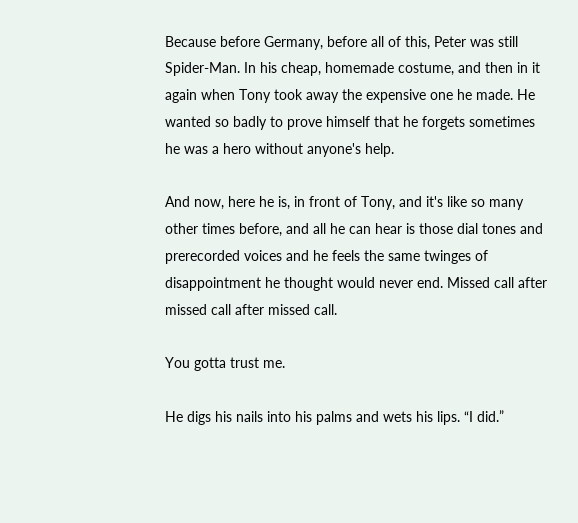Because before Germany, before all of this, Peter was still Spider-Man. In his cheap, homemade costume, and then in it again when Tony took away the expensive one he made. He wanted so badly to prove himself that he forgets sometimes he was a hero without anyone's help.

And now, here he is, in front of Tony, and it's like so many other times before, and all he can hear is those dial tones and prerecorded voices and he feels the same twinges of disappointment he thought would never end. Missed call after missed call after missed call.

You gotta trust me.

He digs his nails into his palms and wets his lips. “I did.”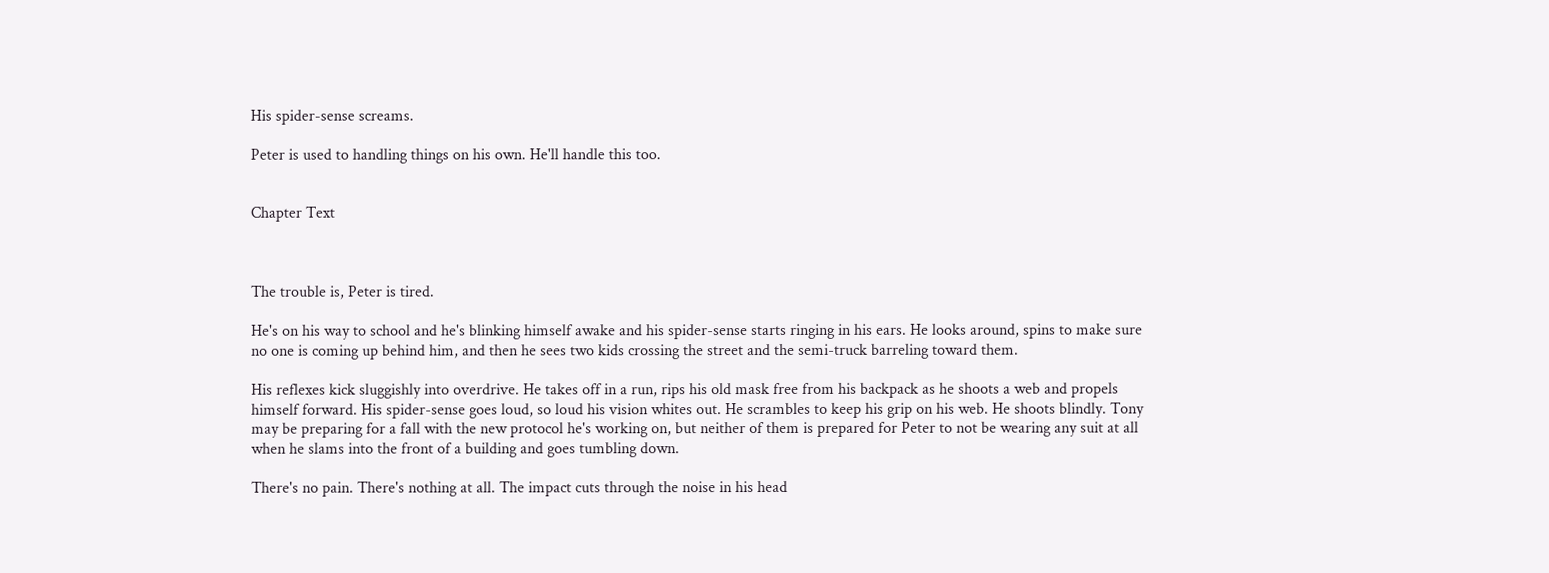His spider-sense screams.

Peter is used to handling things on his own. He'll handle this too.


Chapter Text



The trouble is, Peter is tired.

He's on his way to school and he's blinking himself awake and his spider-sense starts ringing in his ears. He looks around, spins to make sure no one is coming up behind him, and then he sees two kids crossing the street and the semi-truck barreling toward them.

His reflexes kick sluggishly into overdrive. He takes off in a run, rips his old mask free from his backpack as he shoots a web and propels himself forward. His spider-sense goes loud, so loud his vision whites out. He scrambles to keep his grip on his web. He shoots blindly. Tony may be preparing for a fall with the new protocol he's working on, but neither of them is prepared for Peter to not be wearing any suit at all when he slams into the front of a building and goes tumbling down.

There's no pain. There's nothing at all. The impact cuts through the noise in his head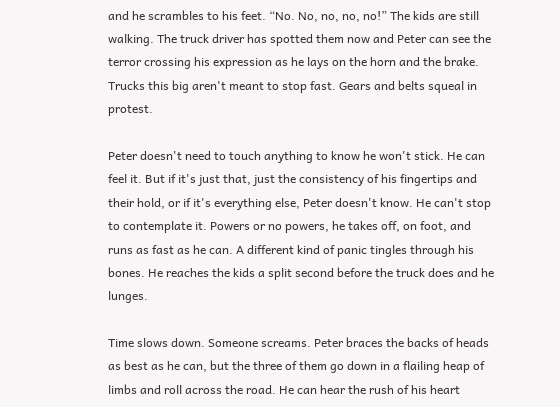and he scrambles to his feet. “No. No, no, no, no!” The kids are still walking. The truck driver has spotted them now and Peter can see the terror crossing his expression as he lays on the horn and the brake. Trucks this big aren't meant to stop fast. Gears and belts squeal in protest.

Peter doesn't need to touch anything to know he won't stick. He can feel it. But if it's just that, just the consistency of his fingertips and their hold, or if it's everything else, Peter doesn't know. He can't stop to contemplate it. Powers or no powers, he takes off, on foot, and runs as fast as he can. A different kind of panic tingles through his bones. He reaches the kids a split second before the truck does and he lunges.

Time slows down. Someone screams. Peter braces the backs of heads as best as he can, but the three of them go down in a flailing heap of limbs and roll across the road. He can hear the rush of his heart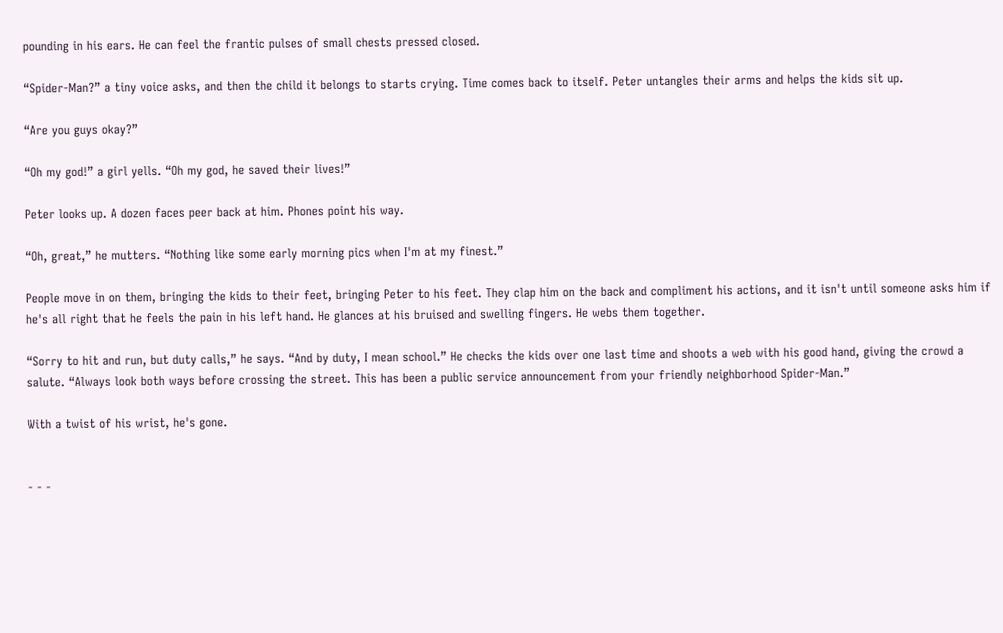pounding in his ears. He can feel the frantic pulses of small chests pressed closed.

“Spider-Man?” a tiny voice asks, and then the child it belongs to starts crying. Time comes back to itself. Peter untangles their arms and helps the kids sit up.

“Are you guys okay?”

“Oh my god!” a girl yells. “Oh my god, he saved their lives!”

Peter looks up. A dozen faces peer back at him. Phones point his way.

“Oh, great,” he mutters. “Nothing like some early morning pics when I'm at my finest.”

People move in on them, bringing the kids to their feet, bringing Peter to his feet. They clap him on the back and compliment his actions, and it isn't until someone asks him if he's all right that he feels the pain in his left hand. He glances at his bruised and swelling fingers. He webs them together.

“Sorry to hit and run, but duty calls,” he says. “And by duty, I mean school.” He checks the kids over one last time and shoots a web with his good hand, giving the crowd a salute. “Always look both ways before crossing the street. This has been a public service announcement from your friendly neighborhood Spider-Man.”

With a twist of his wrist, he's gone.


- - -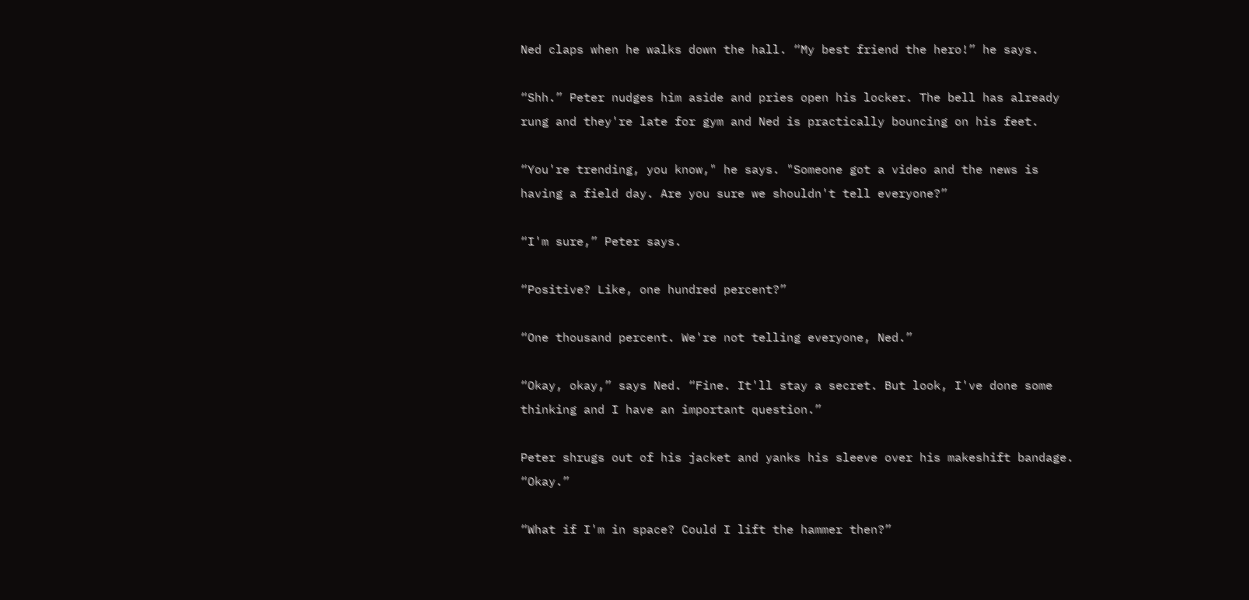Ned claps when he walks down the hall. “My best friend the hero!” he says.

“Shh.” Peter nudges him aside and pries open his locker. The bell has already rung and they're late for gym and Ned is practically bouncing on his feet.

“You're trending, you know," he says. "Someone got a video and the news is having a field day. Are you sure we shouldn't tell everyone?”

“I'm sure,” Peter says.

“Positive? Like, one hundred percent?”

“One thousand percent. We're not telling everyone, Ned.”

“Okay, okay,” says Ned. “Fine. It'll stay a secret. But look, I've done some thinking and I have an important question.”

Peter shrugs out of his jacket and yanks his sleeve over his makeshift bandage. “Okay.”

“What if I'm in space? Could I lift the hammer then?”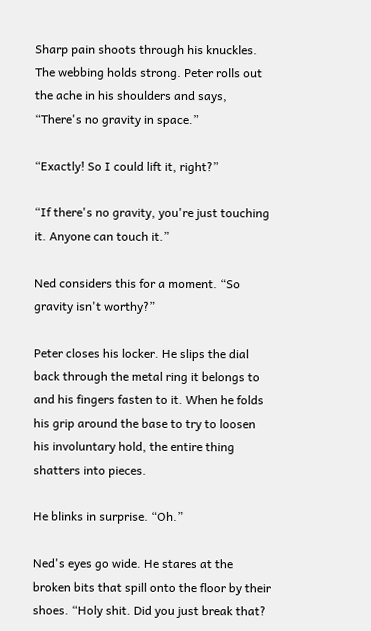Sharp pain shoots through his knuckles. The webbing holds strong. Peter rolls out the ache in his shoulders and says, “There's no gravity in space.”

“Exactly! So I could lift it, right?”

“If there's no gravity, you're just touching it. Anyone can touch it.”

Ned considers this for a moment. “So gravity isn't worthy?”

Peter closes his locker. He slips the dial back through the metal ring it belongs to and his fingers fasten to it. When he folds his grip around the base to try to loosen his involuntary hold, the entire thing shatters into pieces.

He blinks in surprise. “Oh.”

Ned's eyes go wide. He stares at the broken bits that spill onto the floor by their shoes. “Holy shit. Did you just break that?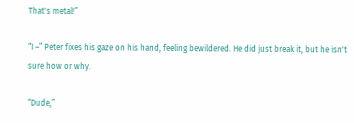That's metal!”

“I –” Peter fixes his gaze on his hand, feeling bewildered. He did just break it, but he isn't sure how or why.

“Dude,”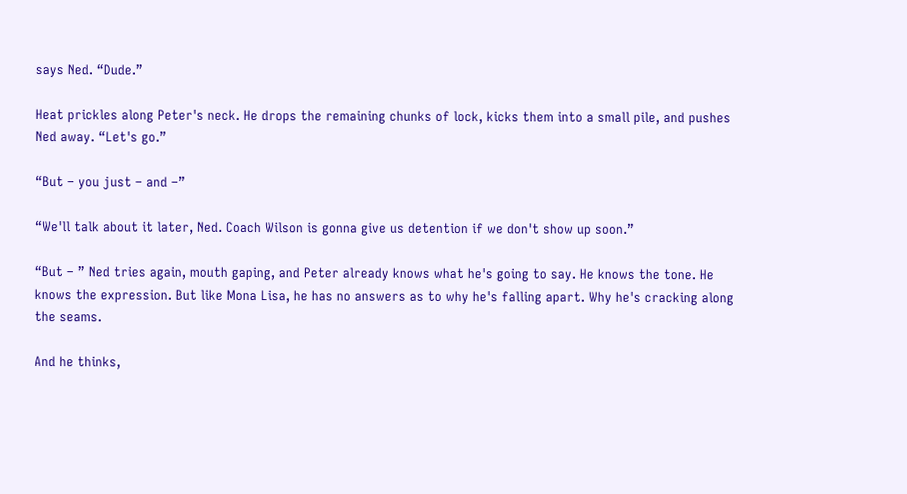says Ned. “Dude.”

Heat prickles along Peter's neck. He drops the remaining chunks of lock, kicks them into a small pile, and pushes Ned away. “Let's go.”

“But – you just – and –”

“We'll talk about it later, Ned. Coach Wilson is gonna give us detention if we don't show up soon.”

“But – ” Ned tries again, mouth gaping, and Peter already knows what he's going to say. He knows the tone. He knows the expression. But like Mona Lisa, he has no answers as to why he's falling apart. Why he's cracking along the seams.

And he thinks,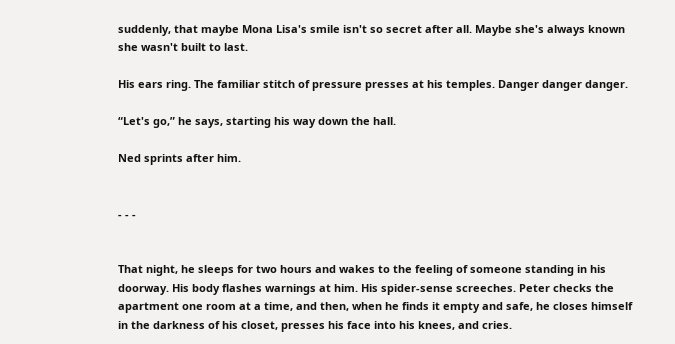suddenly, that maybe Mona Lisa's smile isn't so secret after all. Maybe she's always known she wasn't built to last.

His ears ring. The familiar stitch of pressure presses at his temples. Danger danger danger.

“Let's go,” he says, starting his way down the hall.

Ned sprints after him.


- - -


That night, he sleeps for two hours and wakes to the feeling of someone standing in his doorway. His body flashes warnings at him. His spider-sense screeches. Peter checks the apartment one room at a time, and then, when he finds it empty and safe, he closes himself in the darkness of his closet, presses his face into his knees, and cries.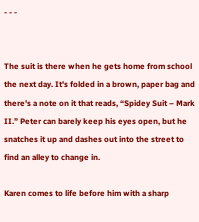- - -


The suit is there when he gets home from school the next day. It's folded in a brown, paper bag and there's a note on it that reads, “Spidey Suit – Mark II.” Peter can barely keep his eyes open, but he snatches it up and dashes out into the street to find an alley to change in.

Karen comes to life before him with a sharp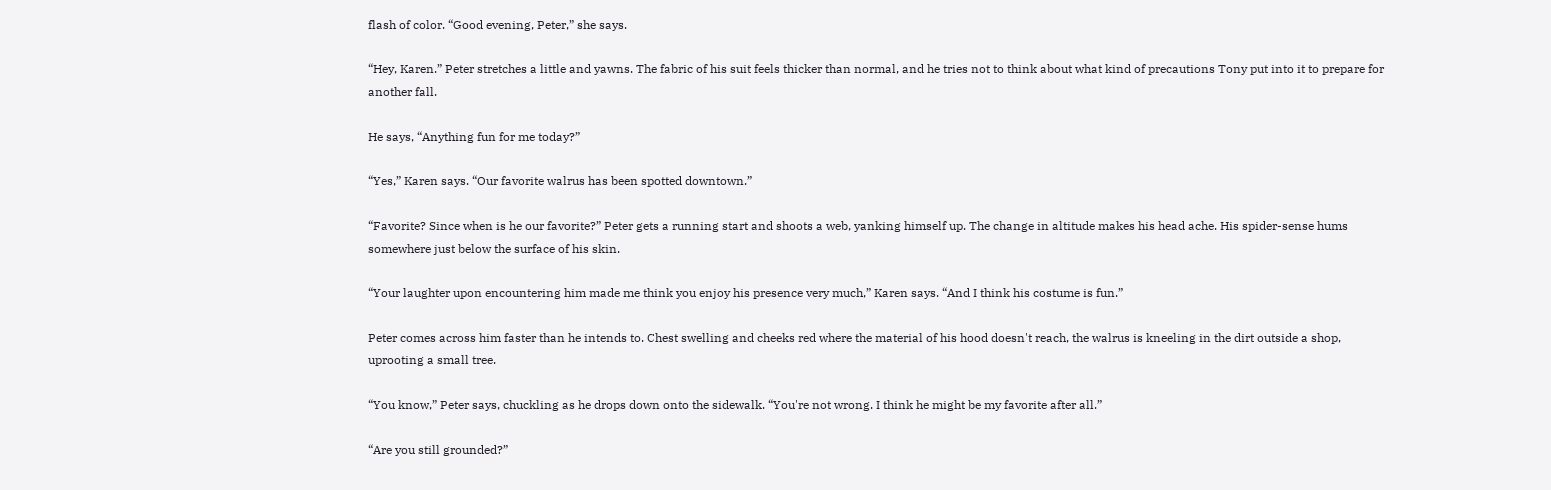flash of color. “Good evening, Peter,” she says.

“Hey, Karen.” Peter stretches a little and yawns. The fabric of his suit feels thicker than normal, and he tries not to think about what kind of precautions Tony put into it to prepare for another fall.

He says, “Anything fun for me today?”

“Yes,” Karen says. “Our favorite walrus has been spotted downtown.”

“Favorite? Since when is he our favorite?” Peter gets a running start and shoots a web, yanking himself up. The change in altitude makes his head ache. His spider-sense hums somewhere just below the surface of his skin.

“Your laughter upon encountering him made me think you enjoy his presence very much,” Karen says. “And I think his costume is fun.”

Peter comes across him faster than he intends to. Chest swelling and cheeks red where the material of his hood doesn't reach, the walrus is kneeling in the dirt outside a shop, uprooting a small tree.

“You know,” Peter says, chuckling as he drops down onto the sidewalk. “You're not wrong. I think he might be my favorite after all.”

“Are you still grounded?”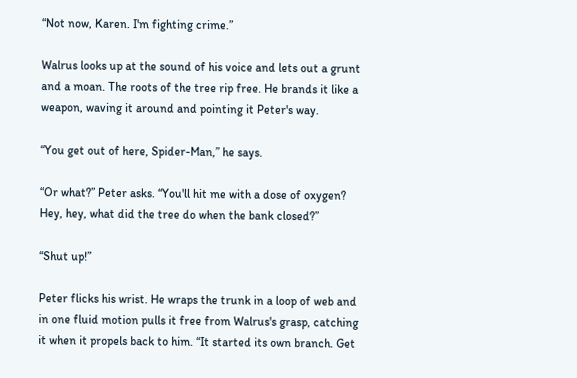“Not now, Karen. I'm fighting crime.”

Walrus looks up at the sound of his voice and lets out a grunt and a moan. The roots of the tree rip free. He brands it like a weapon, waving it around and pointing it Peter's way.

“You get out of here, Spider-Man,” he says.

“Or what?” Peter asks. “You'll hit me with a dose of oxygen? Hey, hey, what did the tree do when the bank closed?”

“Shut up!”

Peter flicks his wrist. He wraps the trunk in a loop of web and in one fluid motion pulls it free from Walrus's grasp, catching it when it propels back to him. “It started its own branch. Get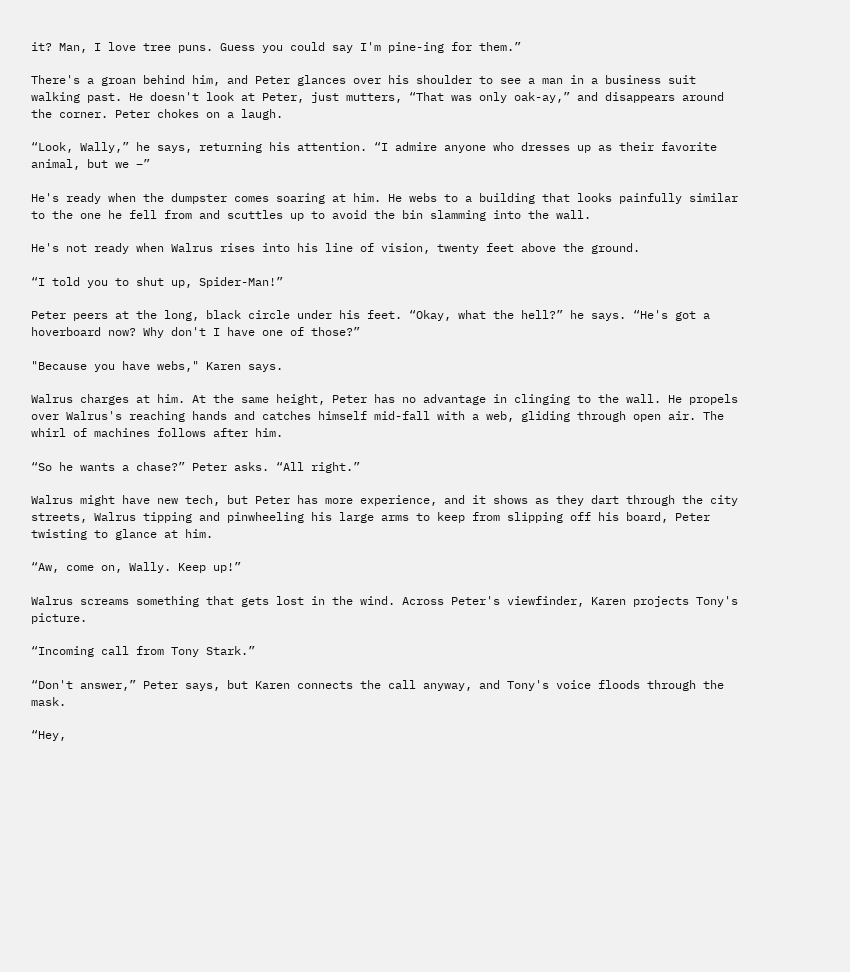it? Man, I love tree puns. Guess you could say I'm pine-ing for them.”

There's a groan behind him, and Peter glances over his shoulder to see a man in a business suit walking past. He doesn't look at Peter, just mutters, “That was only oak-ay,” and disappears around the corner. Peter chokes on a laugh.

“Look, Wally,” he says, returning his attention. “I admire anyone who dresses up as their favorite animal, but we –”

He's ready when the dumpster comes soaring at him. He webs to a building that looks painfully similar to the one he fell from and scuttles up to avoid the bin slamming into the wall.

He's not ready when Walrus rises into his line of vision, twenty feet above the ground.

“I told you to shut up, Spider-Man!”

Peter peers at the long, black circle under his feet. “Okay, what the hell?” he says. “He's got a hoverboard now? Why don't I have one of those?”

"Because you have webs," Karen says.

Walrus charges at him. At the same height, Peter has no advantage in clinging to the wall. He propels over Walrus's reaching hands and catches himself mid-fall with a web, gliding through open air. The whirl of machines follows after him.

“So he wants a chase?” Peter asks. “All right.”

Walrus might have new tech, but Peter has more experience, and it shows as they dart through the city streets, Walrus tipping and pinwheeling his large arms to keep from slipping off his board, Peter twisting to glance at him.

“Aw, come on, Wally. Keep up!”

Walrus screams something that gets lost in the wind. Across Peter's viewfinder, Karen projects Tony's picture.

“Incoming call from Tony Stark.”

“Don't answer,” Peter says, but Karen connects the call anyway, and Tony's voice floods through the mask.

“Hey,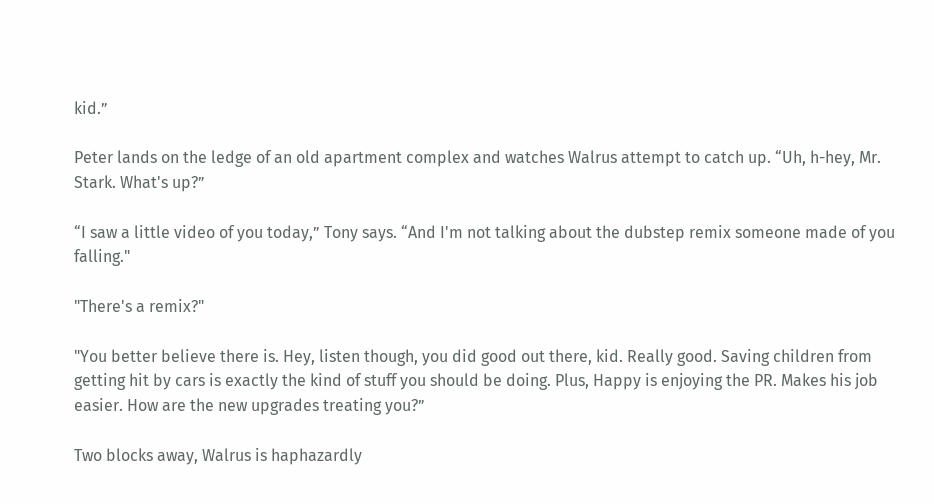kid.”

Peter lands on the ledge of an old apartment complex and watches Walrus attempt to catch up. “Uh, h-hey, Mr. Stark. What's up?”

“I saw a little video of you today,” Tony says. “And I'm not talking about the dubstep remix someone made of you falling."

"There's a remix?"

"You better believe there is. Hey, listen though, you did good out there, kid. Really good. Saving children from getting hit by cars is exactly the kind of stuff you should be doing. Plus, Happy is enjoying the PR. Makes his job easier. How are the new upgrades treating you?”

Two blocks away, Walrus is haphazardly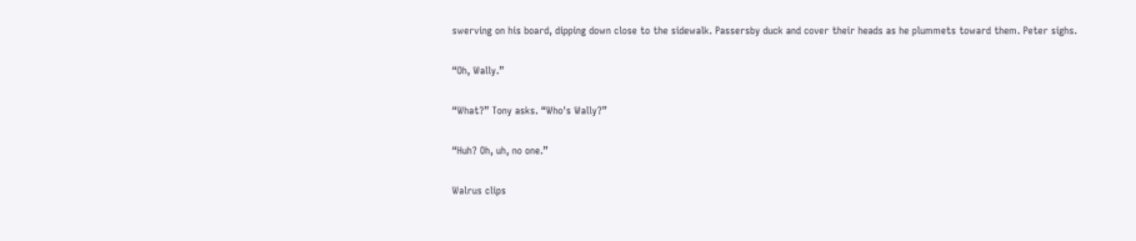swerving on his board, dipping down close to the sidewalk. Passersby duck and cover their heads as he plummets toward them. Peter sighs.

“Oh, Wally.”

“What?” Tony asks. “Who's Wally?”

“Huh? Oh, uh, no one.”

Walrus clips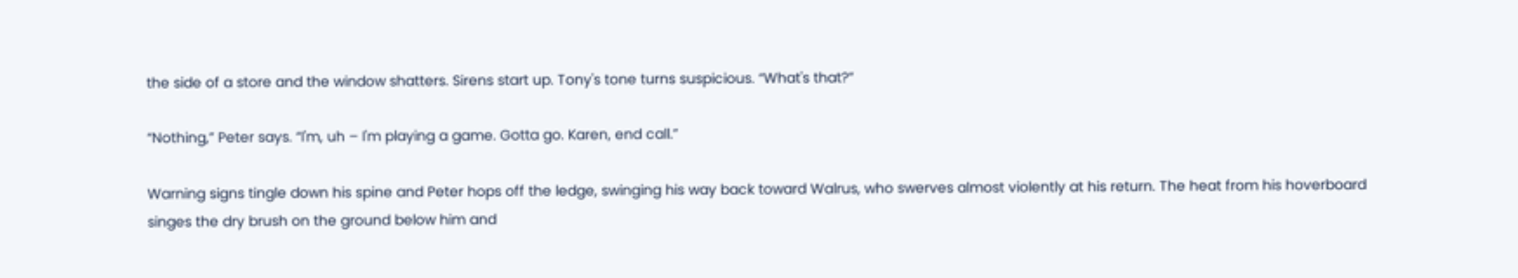the side of a store and the window shatters. Sirens start up. Tony's tone turns suspicious. “What's that?”

“Nothing,” Peter says. “I'm, uh – I'm playing a game. Gotta go. Karen, end call.”

Warning signs tingle down his spine and Peter hops off the ledge, swinging his way back toward Walrus, who swerves almost violently at his return. The heat from his hoverboard singes the dry brush on the ground below him and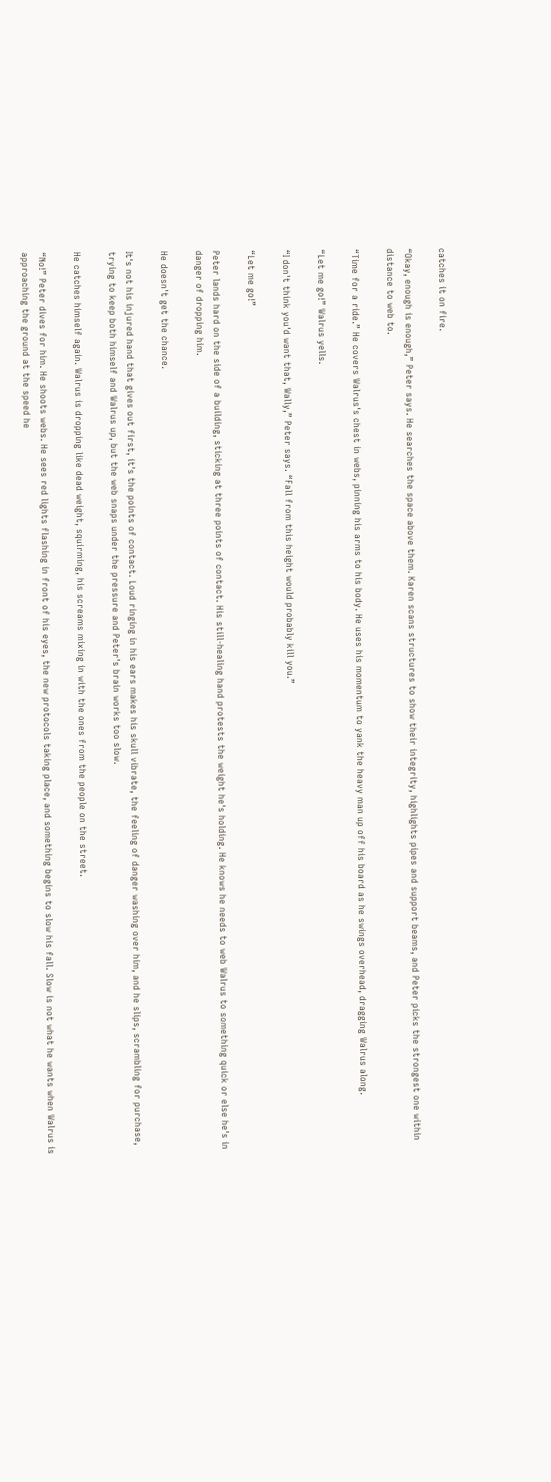catches it on fire.

“Okay, enough is enough,” Peter says. He searches the space above them. Karen scans structures to show their integrity, highlights pipes and support beams, and Peter picks the strongest one within distance to web to.

“Time for a ride.” He covers Walrus's chest in webs, pinning his arms to his body. He uses his momentum to yank the heavy man up off his board as he swings overhead, dragging Walrus along.

“Let me go!” Walrus yells.

“I don't think you'd want that, Wally,” Peter says. “Fall from this height would probably kill you.”

“Let me go!”

Peter lands hard on the side of a building, sticking at three points of contact. His still-healing hand protests the weight he's holding. He knows he needs to web Walrus to something quick or else he's in danger of dropping him.

He doesn't get the chance.

It's not his injured hand that gives out first, it's the points of contact. Loud ringing in his ears makes his skull vibrate, the feeling of danger washing over him, and he slips, scrambling for purchase, trying to keep both himself and Walrus up, but the web snaps under the pressure and Peter's brain works too slow.

He catches himself again. Walrus is dropping like dead weight, squirming, his screams mixing in with the ones from the people on the street.

“No!” Peter dives for him. He shoots webs. He sees red lights flashing in front of his eyes, the new protocols taking place, and something begins to slow his fall. Slow is not what he wants when Walrus is approaching the ground at the speed he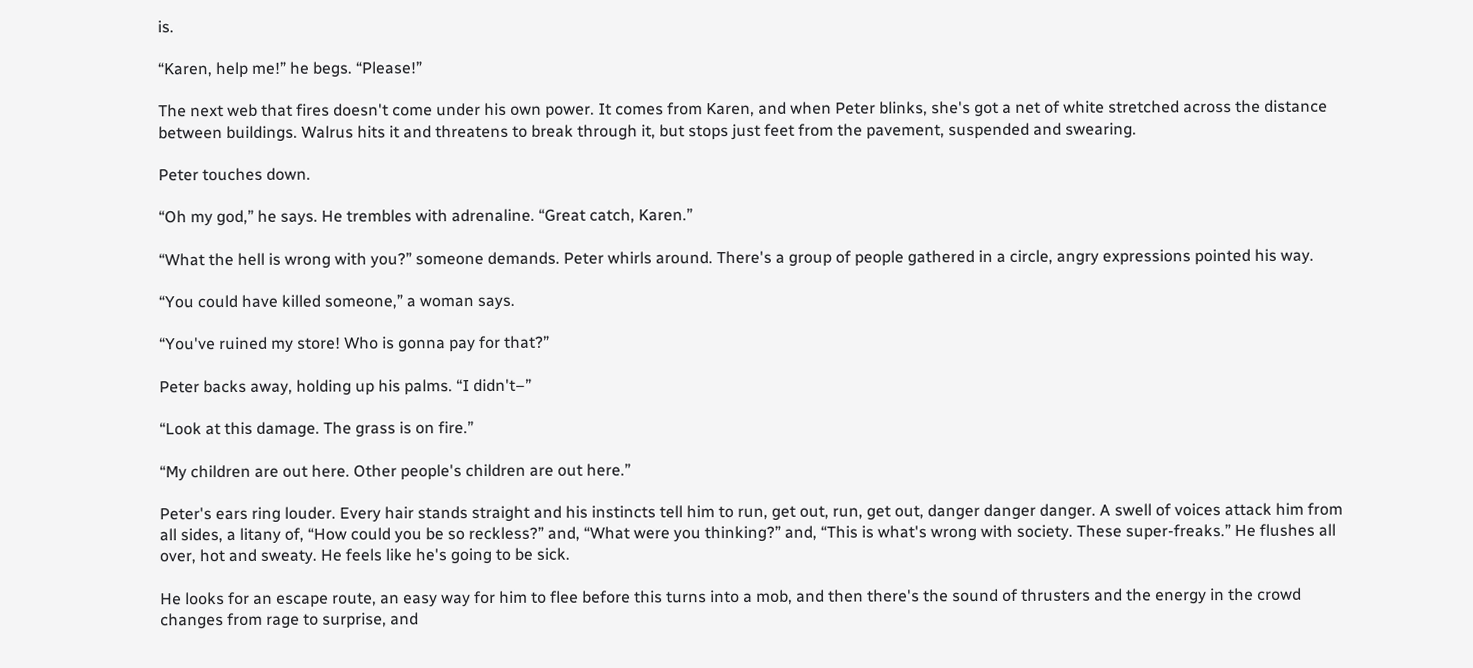is.

“Karen, help me!” he begs. “Please!”

The next web that fires doesn't come under his own power. It comes from Karen, and when Peter blinks, she's got a net of white stretched across the distance between buildings. Walrus hits it and threatens to break through it, but stops just feet from the pavement, suspended and swearing.

Peter touches down.

“Oh my god,” he says. He trembles with adrenaline. “Great catch, Karen.”

“What the hell is wrong with you?” someone demands. Peter whirls around. There's a group of people gathered in a circle, angry expressions pointed his way.

“You could have killed someone,” a woman says.

“You've ruined my store! Who is gonna pay for that?”

Peter backs away, holding up his palms. “I didn't–”

“Look at this damage. The grass is on fire.”

“My children are out here. Other people's children are out here.”

Peter's ears ring louder. Every hair stands straight and his instincts tell him to run, get out, run, get out, danger danger danger. A swell of voices attack him from all sides, a litany of, “How could you be so reckless?” and, “What were you thinking?” and, “This is what's wrong with society. These super-freaks.” He flushes all over, hot and sweaty. He feels like he's going to be sick.

He looks for an escape route, an easy way for him to flee before this turns into a mob, and then there's the sound of thrusters and the energy in the crowd changes from rage to surprise, and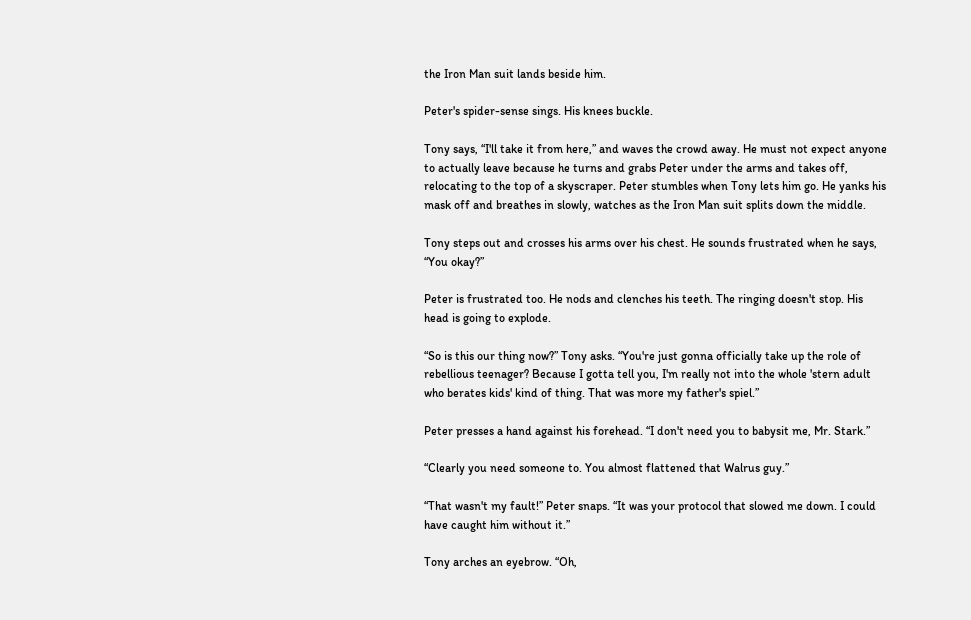the Iron Man suit lands beside him.

Peter's spider-sense sings. His knees buckle.

Tony says, “I'll take it from here,” and waves the crowd away. He must not expect anyone to actually leave because he turns and grabs Peter under the arms and takes off, relocating to the top of a skyscraper. Peter stumbles when Tony lets him go. He yanks his mask off and breathes in slowly, watches as the Iron Man suit splits down the middle.

Tony steps out and crosses his arms over his chest. He sounds frustrated when he says, “You okay?”

Peter is frustrated too. He nods and clenches his teeth. The ringing doesn't stop. His head is going to explode.

“So is this our thing now?” Tony asks. “You're just gonna officially take up the role of rebellious teenager? Because I gotta tell you, I'm really not into the whole 'stern adult who berates kids' kind of thing. That was more my father's spiel.”

Peter presses a hand against his forehead. “I don't need you to babysit me, Mr. Stark.”

“Clearly you need someone to. You almost flattened that Walrus guy.”

“That wasn't my fault!” Peter snaps. “It was your protocol that slowed me down. I could have caught him without it.”

Tony arches an eyebrow. “Oh,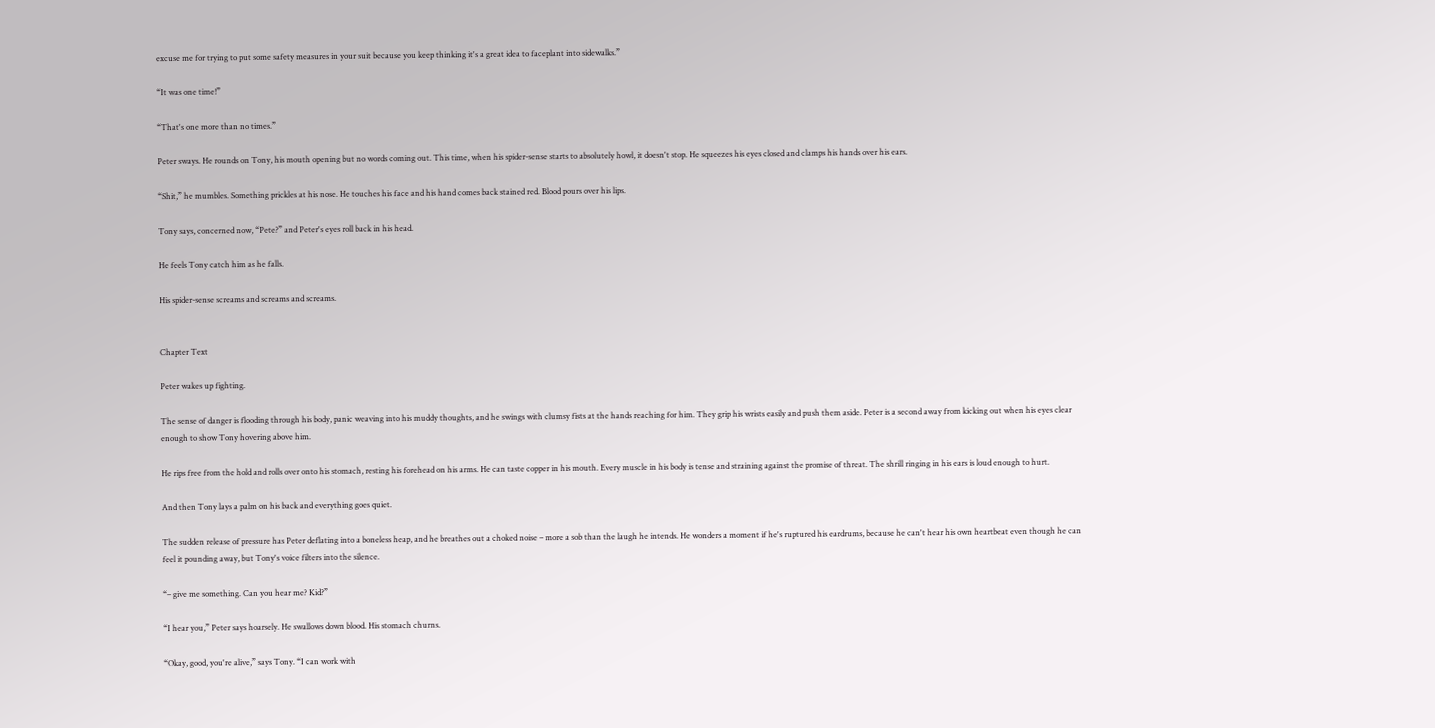excuse me for trying to put some safety measures in your suit because you keep thinking it's a great idea to faceplant into sidewalks.”

“It was one time!”

“That's one more than no times.”

Peter sways. He rounds on Tony, his mouth opening but no words coming out. This time, when his spider-sense starts to absolutely howl, it doesn't stop. He squeezes his eyes closed and clamps his hands over his ears.

“Shit,” he mumbles. Something prickles at his nose. He touches his face and his hand comes back stained red. Blood pours over his lips.

Tony says, concerned now, “Pete?” and Peter's eyes roll back in his head.

He feels Tony catch him as he falls.

His spider-sense screams and screams and screams.


Chapter Text

Peter wakes up fighting.

The sense of danger is flooding through his body, panic weaving into his muddy thoughts, and he swings with clumsy fists at the hands reaching for him. They grip his wrists easily and push them aside. Peter is a second away from kicking out when his eyes clear enough to show Tony hovering above him.

He rips free from the hold and rolls over onto his stomach, resting his forehead on his arms. He can taste copper in his mouth. Every muscle in his body is tense and straining against the promise of threat. The shrill ringing in his ears is loud enough to hurt.

And then Tony lays a palm on his back and everything goes quiet.

The sudden release of pressure has Peter deflating into a boneless heap, and he breathes out a choked noise – more a sob than the laugh he intends. He wonders a moment if he's ruptured his eardrums, because he can't hear his own heartbeat even though he can feel it pounding away, but Tony's voice filters into the silence.

“– give me something. Can you hear me? Kid?”

“I hear you,” Peter says hoarsely. He swallows down blood. His stomach churns.

“Okay, good, you're alive,” says Tony. “I can work with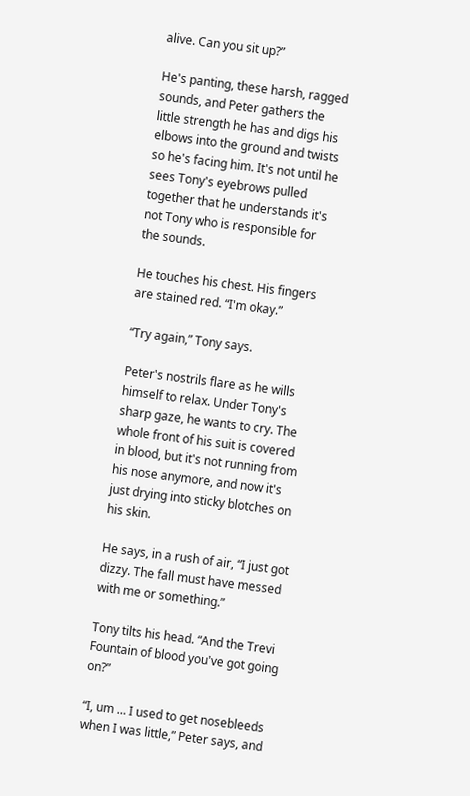alive. Can you sit up?”

He's panting, these harsh, ragged sounds, and Peter gathers the little strength he has and digs his elbows into the ground and twists so he's facing him. It's not until he sees Tony's eyebrows pulled together that he understands it's not Tony who is responsible for the sounds.

He touches his chest. His fingers are stained red. “I'm okay.”

“Try again,” Tony says.

Peter's nostrils flare as he wills himself to relax. Under Tony's sharp gaze, he wants to cry. The whole front of his suit is covered in blood, but it's not running from his nose anymore, and now it's just drying into sticky blotches on his skin.

He says, in a rush of air, “I just got dizzy. The fall must have messed with me or something.”

Tony tilts his head. “And the Trevi Fountain of blood you've got going on?”

“I, um … I used to get nosebleeds when I was little,” Peter says, and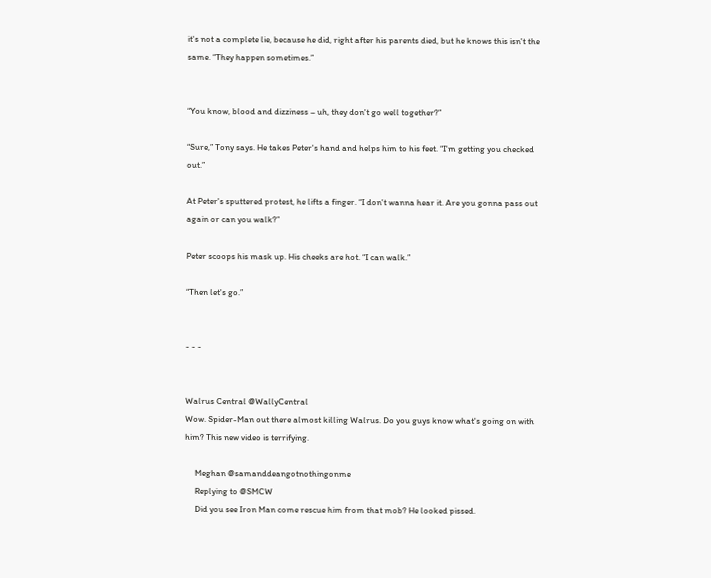it's not a complete lie, because he did, right after his parents died, but he knows this isn't the same. “They happen sometimes.”


“You know, blood and dizziness – uh, they don't go well together?”

“Sure,” Tony says. He takes Peter's hand and helps him to his feet. “I'm getting you checked out.”

At Peter's sputtered protest, he lifts a finger. “I don't wanna hear it. Are you gonna pass out again or can you walk?”

Peter scoops his mask up. His cheeks are hot. “I can walk.”

“Then let's go.”


- - -


Walrus Central @WallyCentral
Wow. Spider-Man out there almost killing Walrus. Do you guys know what's going on with him? This new video is terrifying.

     Meghan @samanddeangotnothingonme
     Replying to @SMCW
     Did you see Iron Man come rescue him from that mob? He looked pissed.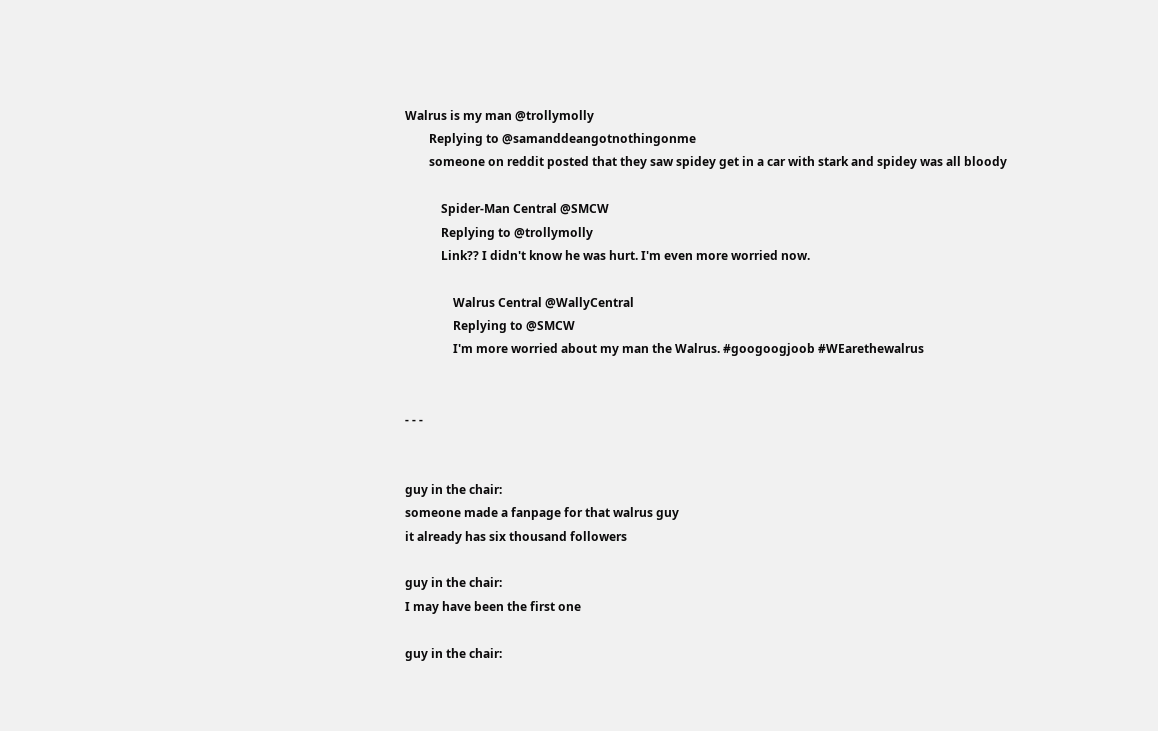Walrus is my man @trollymolly
        Replying to @samanddeangotnothingonme
        someone on reddit posted that they saw spidey get in a car with stark and spidey was all bloody

            Spider-Man Central @SMCW
            Replying to @trollymolly
            Link?? I didn't know he was hurt. I'm even more worried now.

                Walrus Central @WallyCentral
                Replying to @SMCW
                I'm more worried about my man the Walrus. #googoogjoob #WEarethewalrus


- - -


guy in the chair:
someone made a fanpage for that walrus guy
it already has six thousand followers

guy in the chair:
I may have been the first one

guy in the chair: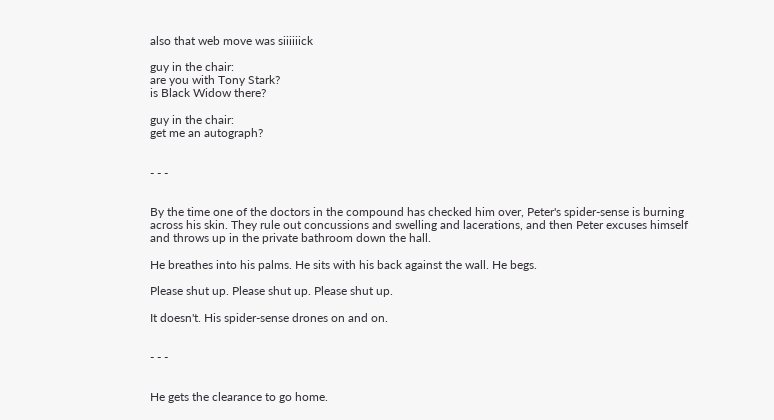also that web move was siiiiiick

guy in the chair:
are you with Tony Stark?
is Black Widow there?

guy in the chair:
get me an autograph?


- - -


By the time one of the doctors in the compound has checked him over, Peter's spider-sense is burning across his skin. They rule out concussions and swelling and lacerations, and then Peter excuses himself and throws up in the private bathroom down the hall.

He breathes into his palms. He sits with his back against the wall. He begs.

Please shut up. Please shut up. Please shut up.

It doesn't. His spider-sense drones on and on.


- - -


He gets the clearance to go home.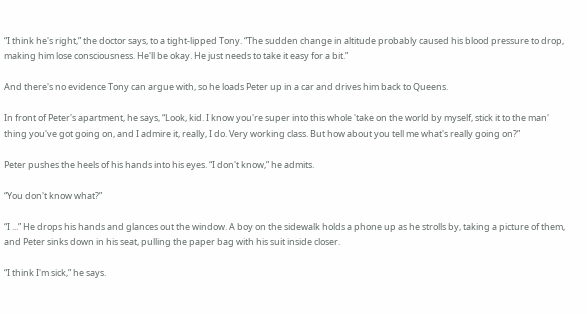“I think he's right,” the doctor says, to a tight-lipped Tony. “The sudden change in altitude probably caused his blood pressure to drop, making him lose consciousness. He'll be okay. He just needs to take it easy for a bit.”

And there's no evidence Tony can argue with, so he loads Peter up in a car and drives him back to Queens.

In front of Peter's apartment, he says, “Look, kid. I know you're super into this whole 'take on the world by myself, stick it to the man' thing you've got going on, and I admire it, really, I do. Very working class. But how about you tell me what's really going on?”

Peter pushes the heels of his hands into his eyes. “I don't know,” he admits.

“You don't know what?”

“I ...” He drops his hands and glances out the window. A boy on the sidewalk holds a phone up as he strolls by, taking a picture of them, and Peter sinks down in his seat, pulling the paper bag with his suit inside closer.

“I think I'm sick,” he says.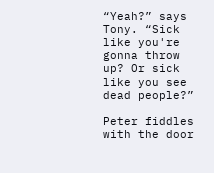“Yeah?” says Tony. “Sick like you're gonna throw up? Or sick like you see dead people?”

Peter fiddles with the door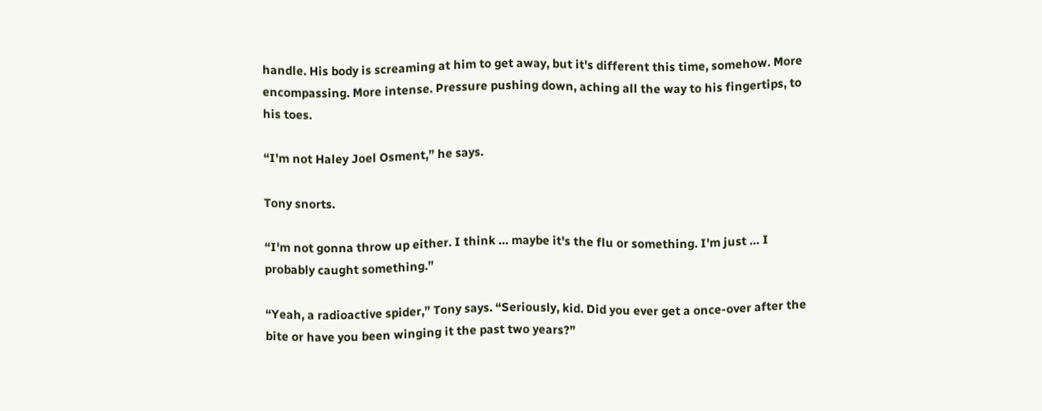handle. His body is screaming at him to get away, but it's different this time, somehow. More encompassing. More intense. Pressure pushing down, aching all the way to his fingertips, to his toes.

“I'm not Haley Joel Osment,” he says.

Tony snorts.

“I'm not gonna throw up either. I think … maybe it's the flu or something. I'm just … I probably caught something.”

“Yeah, a radioactive spider,” Tony says. “Seriously, kid. Did you ever get a once-over after the bite or have you been winging it the past two years?”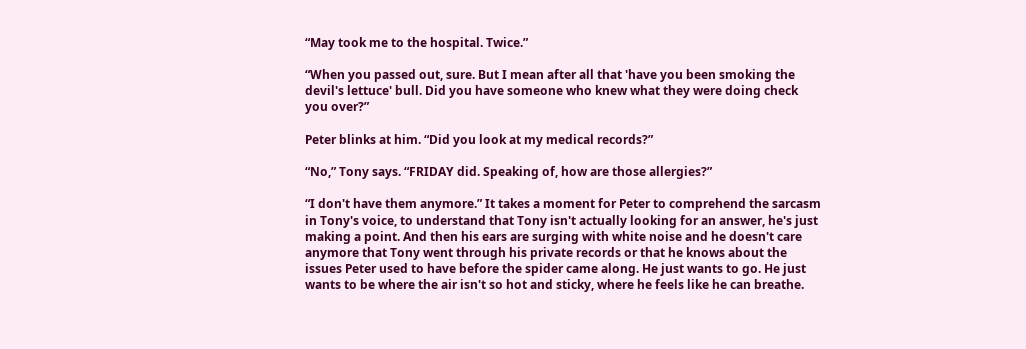“May took me to the hospital. Twice.”

“When you passed out, sure. But I mean after all that 'have you been smoking the devil's lettuce' bull. Did you have someone who knew what they were doing check you over?”

Peter blinks at him. “Did you look at my medical records?”

“No,” Tony says. “FRIDAY did. Speaking of, how are those allergies?”

“I don't have them anymore.” It takes a moment for Peter to comprehend the sarcasm in Tony's voice, to understand that Tony isn't actually looking for an answer, he's just making a point. And then his ears are surging with white noise and he doesn't care anymore that Tony went through his private records or that he knows about the issues Peter used to have before the spider came along. He just wants to go. He just wants to be where the air isn't so hot and sticky, where he feels like he can breathe.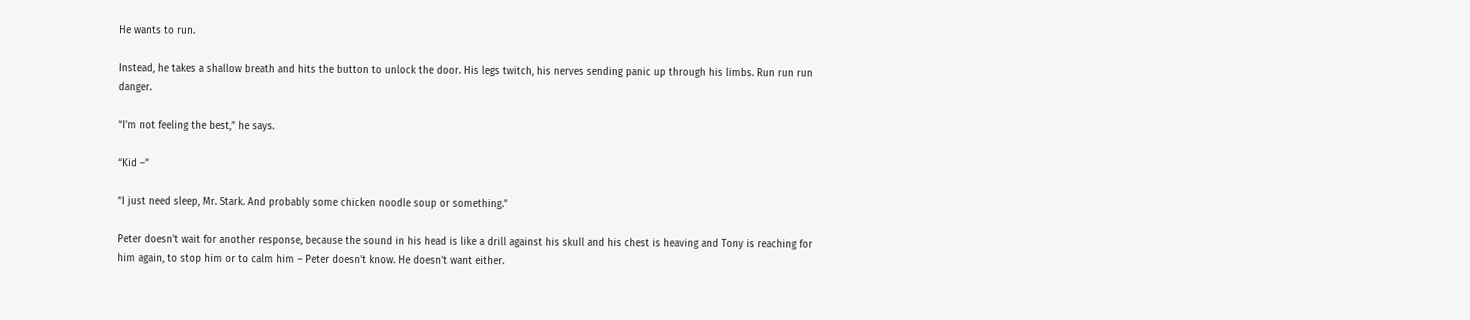He wants to run.

Instead, he takes a shallow breath and hits the button to unlock the door. His legs twitch, his nerves sending panic up through his limbs. Run run run danger.

“I'm not feeling the best,” he says.

“Kid –”

“I just need sleep, Mr. Stark. And probably some chicken noodle soup or something.”

Peter doesn't wait for another response, because the sound in his head is like a drill against his skull and his chest is heaving and Tony is reaching for him again, to stop him or to calm him – Peter doesn't know. He doesn't want either.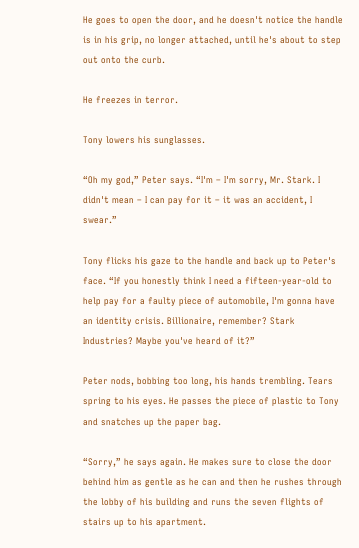He goes to open the door, and he doesn't notice the handle is in his grip, no longer attached, until he's about to step out onto the curb.

He freezes in terror.

Tony lowers his sunglasses.

“Oh my god,” Peter says. “I'm – I'm sorry, Mr. Stark. I didn't mean – I can pay for it – it was an accident, I swear.”

Tony flicks his gaze to the handle and back up to Peter's face. “If you honestly think I need a fifteen-year-old to help pay for a faulty piece of automobile, I'm gonna have an identity crisis. Billionaire, remember? Stark Industries? Maybe you've heard of it?”

Peter nods, bobbing too long, his hands trembling. Tears spring to his eyes. He passes the piece of plastic to Tony and snatches up the paper bag.

“Sorry,” he says again. He makes sure to close the door behind him as gentle as he can and then he rushes through the lobby of his building and runs the seven flights of stairs up to his apartment.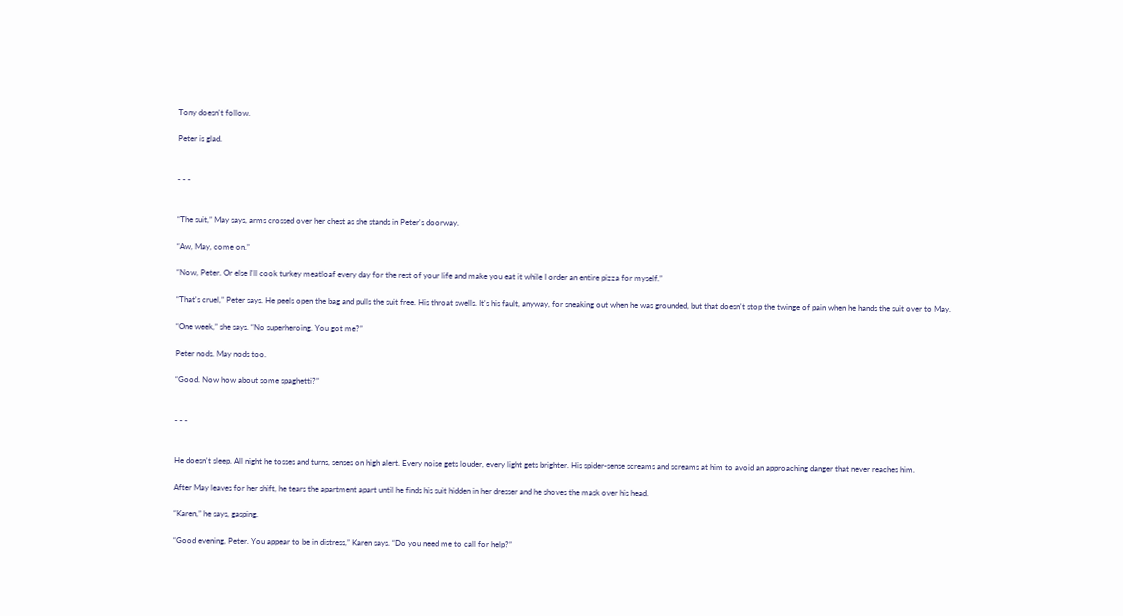Tony doesn't follow.

Peter is glad.


- - -


“The suit,” May says, arms crossed over her chest as she stands in Peter's doorway.

“Aw, May, come on.”

“Now, Peter. Or else I'll cook turkey meatloaf every day for the rest of your life and make you eat it while I order an entire pizza for myself.”

“That's cruel,” Peter says. He peels open the bag and pulls the suit free. His throat swells. It's his fault, anyway, for sneaking out when he was grounded, but that doesn't stop the twinge of pain when he hands the suit over to May.

“One week,” she says. “No superheroing. You got me?”

Peter nods. May nods too.

“Good. Now how about some spaghetti?”


- - -


He doesn't sleep. All night he tosses and turns, senses on high alert. Every noise gets louder, every light gets brighter. His spider-sense screams and screams at him to avoid an approaching danger that never reaches him.

After May leaves for her shift, he tears the apartment apart until he finds his suit hidden in her dresser and he shoves the mask over his head.

“Karen,” he says, gasping.

“Good evening, Peter. You appear to be in distress,” Karen says. “Do you need me to call for help?”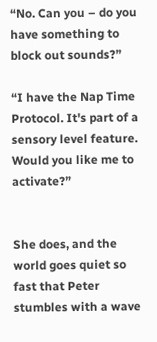“No. Can you – do you have something to block out sounds?”

“I have the Nap Time Protocol. It's part of a sensory level feature. Would you like me to activate?”


She does, and the world goes quiet so fast that Peter stumbles with a wave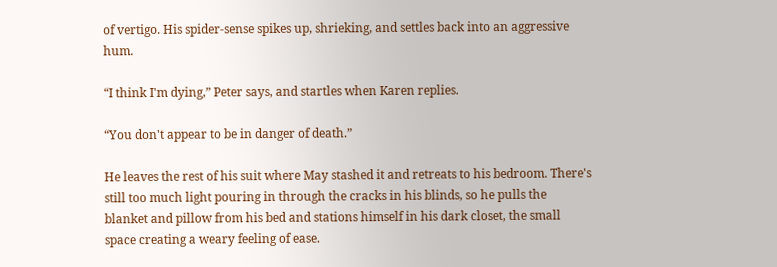of vertigo. His spider-sense spikes up, shrieking, and settles back into an aggressive hum.

“I think I'm dying,” Peter says, and startles when Karen replies.

“You don't appear to be in danger of death.”

He leaves the rest of his suit where May stashed it and retreats to his bedroom. There's still too much light pouring in through the cracks in his blinds, so he pulls the blanket and pillow from his bed and stations himself in his dark closet, the small space creating a weary feeling of ease.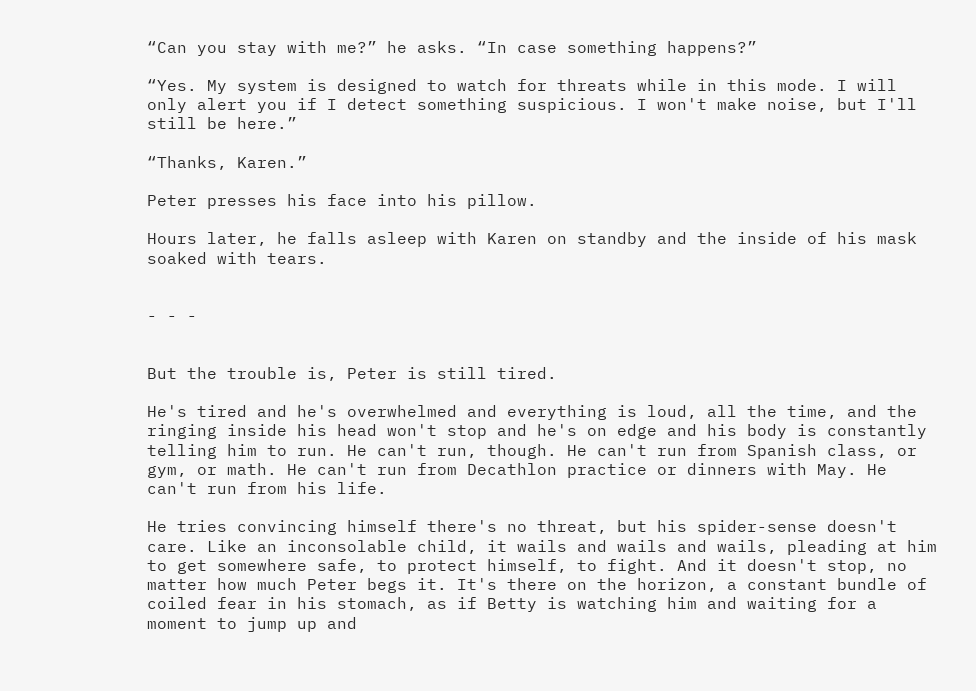“Can you stay with me?” he asks. “In case something happens?”

“Yes. My system is designed to watch for threats while in this mode. I will only alert you if I detect something suspicious. I won't make noise, but I'll still be here.”

“Thanks, Karen.”

Peter presses his face into his pillow.

Hours later, he falls asleep with Karen on standby and the inside of his mask soaked with tears.


- - -


But the trouble is, Peter is still tired.

He's tired and he's overwhelmed and everything is loud, all the time, and the ringing inside his head won't stop and he's on edge and his body is constantly telling him to run. He can't run, though. He can't run from Spanish class, or gym, or math. He can't run from Decathlon practice or dinners with May. He can't run from his life.

He tries convincing himself there's no threat, but his spider-sense doesn't care. Like an inconsolable child, it wails and wails and wails, pleading at him to get somewhere safe, to protect himself, to fight. And it doesn't stop, no matter how much Peter begs it. It's there on the horizon, a constant bundle of coiled fear in his stomach, as if Betty is watching him and waiting for a moment to jump up and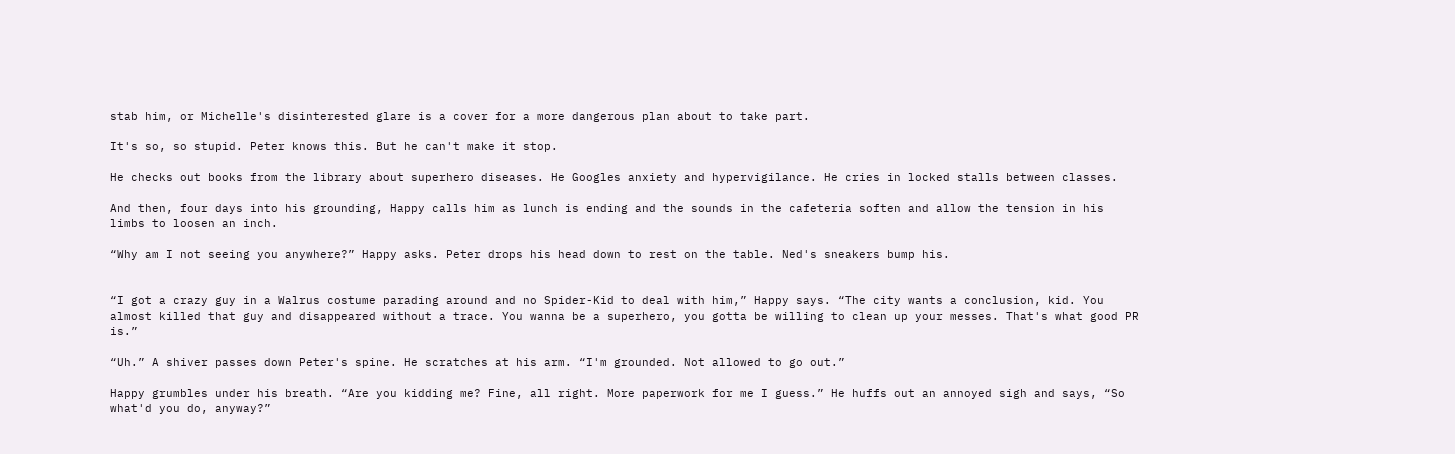stab him, or Michelle's disinterested glare is a cover for a more dangerous plan about to take part.

It's so, so stupid. Peter knows this. But he can't make it stop.

He checks out books from the library about superhero diseases. He Googles anxiety and hypervigilance. He cries in locked stalls between classes.

And then, four days into his grounding, Happy calls him as lunch is ending and the sounds in the cafeteria soften and allow the tension in his limbs to loosen an inch.

“Why am I not seeing you anywhere?” Happy asks. Peter drops his head down to rest on the table. Ned's sneakers bump his.


“I got a crazy guy in a Walrus costume parading around and no Spider-Kid to deal with him,” Happy says. “The city wants a conclusion, kid. You almost killed that guy and disappeared without a trace. You wanna be a superhero, you gotta be willing to clean up your messes. That's what good PR is.”

“Uh.” A shiver passes down Peter's spine. He scratches at his arm. “I'm grounded. Not allowed to go out.”

Happy grumbles under his breath. “Are you kidding me? Fine, all right. More paperwork for me I guess.” He huffs out an annoyed sigh and says, “So what'd you do, anyway?”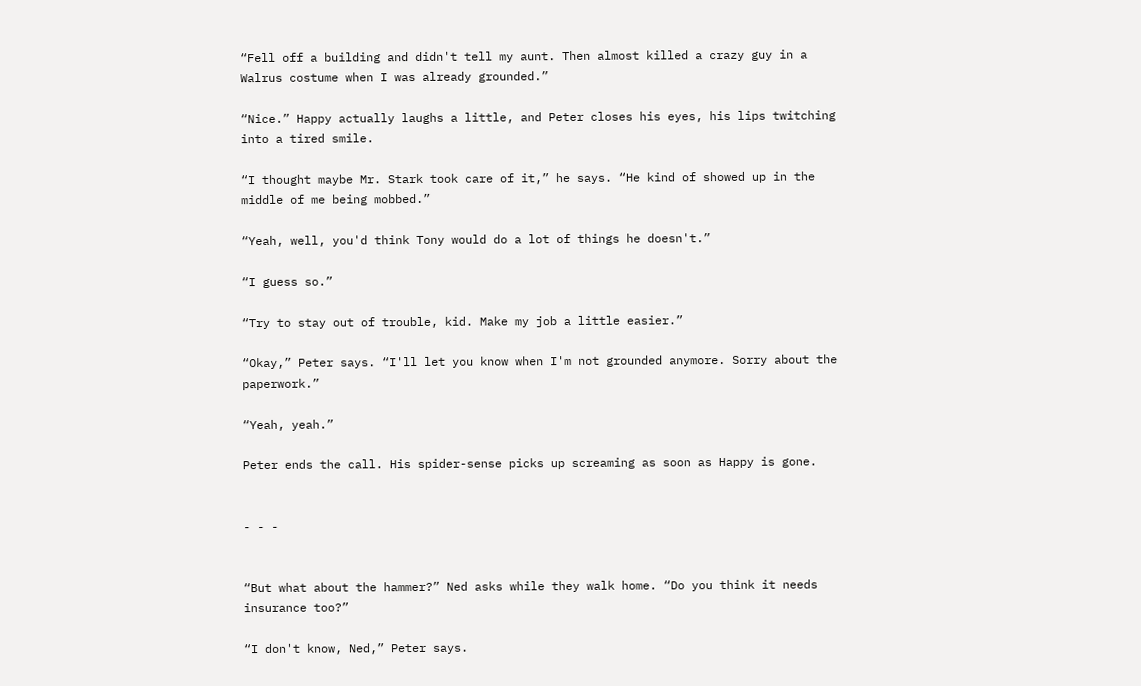“Fell off a building and didn't tell my aunt. Then almost killed a crazy guy in a Walrus costume when I was already grounded.”

“Nice.” Happy actually laughs a little, and Peter closes his eyes, his lips twitching into a tired smile.

“I thought maybe Mr. Stark took care of it,” he says. “He kind of showed up in the middle of me being mobbed.”

“Yeah, well, you'd think Tony would do a lot of things he doesn't.”

“I guess so.”

“Try to stay out of trouble, kid. Make my job a little easier.”

“Okay,” Peter says. “I'll let you know when I'm not grounded anymore. Sorry about the paperwork.”

“Yeah, yeah.”

Peter ends the call. His spider-sense picks up screaming as soon as Happy is gone.


- - -


“But what about the hammer?” Ned asks while they walk home. “Do you think it needs insurance too?”

“I don't know, Ned,” Peter says.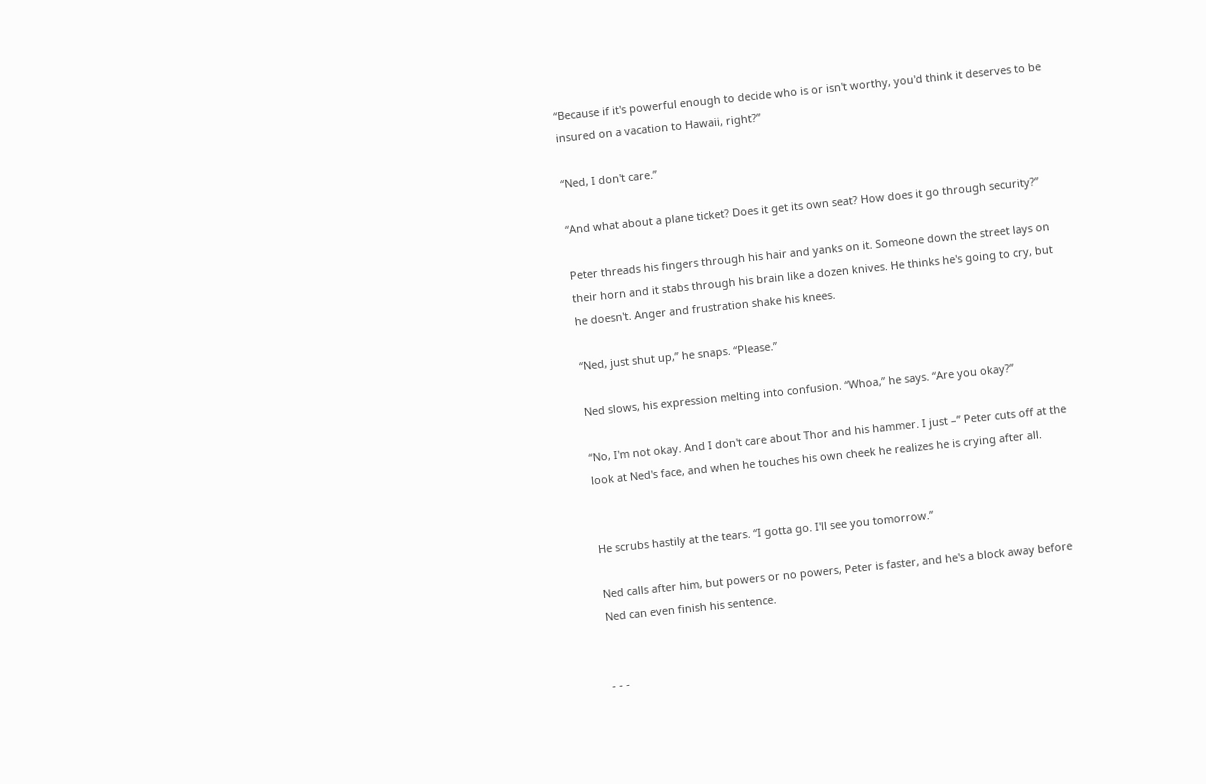“Because if it's powerful enough to decide who is or isn't worthy, you'd think it deserves to be insured on a vacation to Hawaii, right?”

“Ned, I don't care.”

“And what about a plane ticket? Does it get its own seat? How does it go through security?”

Peter threads his fingers through his hair and yanks on it. Someone down the street lays on their horn and it stabs through his brain like a dozen knives. He thinks he's going to cry, but he doesn't. Anger and frustration shake his knees.

“Ned, just shut up,” he snaps. “Please.”

Ned slows, his expression melting into confusion. “Whoa,” he says. “Are you okay?”

“No, I'm not okay. And I don't care about Thor and his hammer. I just –” Peter cuts off at the look at Ned's face, and when he touches his own cheek he realizes he is crying after all.


He scrubs hastily at the tears. “I gotta go. I'll see you tomorrow.”

Ned calls after him, but powers or no powers, Peter is faster, and he's a block away before Ned can even finish his sentence.


- - -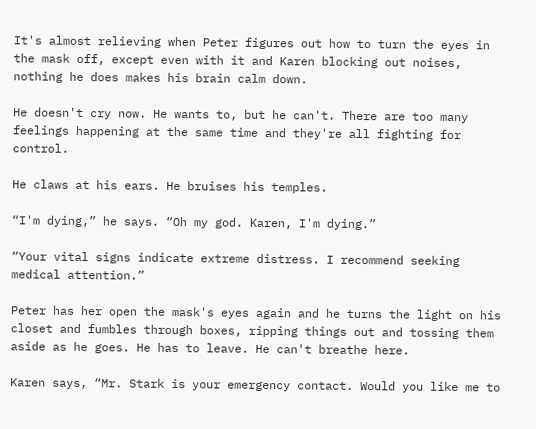It's almost relieving when Peter figures out how to turn the eyes in the mask off, except even with it and Karen blocking out noises, nothing he does makes his brain calm down.

He doesn't cry now. He wants to, but he can't. There are too many feelings happening at the same time and they're all fighting for control.

He claws at his ears. He bruises his temples.

“I'm dying,” he says. “Oh my god. Karen, I'm dying.”

“Your vital signs indicate extreme distress. I recommend seeking medical attention.”

Peter has her open the mask's eyes again and he turns the light on his closet and fumbles through boxes, ripping things out and tossing them aside as he goes. He has to leave. He can't breathe here.

Karen says, “Mr. Stark is your emergency contact. Would you like me to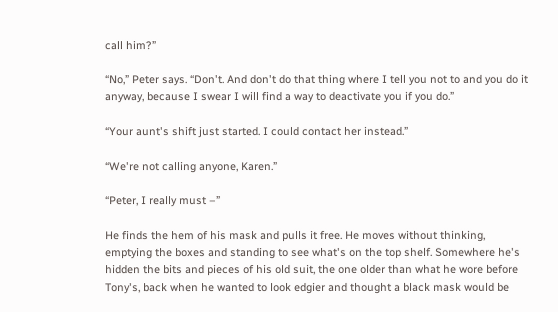call him?”

“No,” Peter says. “Don't. And don't do that thing where I tell you not to and you do it anyway, because I swear I will find a way to deactivate you if you do.”

“Your aunt's shift just started. I could contact her instead.”

“We're not calling anyone, Karen.”

“Peter, I really must –”

He finds the hem of his mask and pulls it free. He moves without thinking, emptying the boxes and standing to see what's on the top shelf. Somewhere he's hidden the bits and pieces of his old suit, the one older than what he wore before Tony's, back when he wanted to look edgier and thought a black mask would be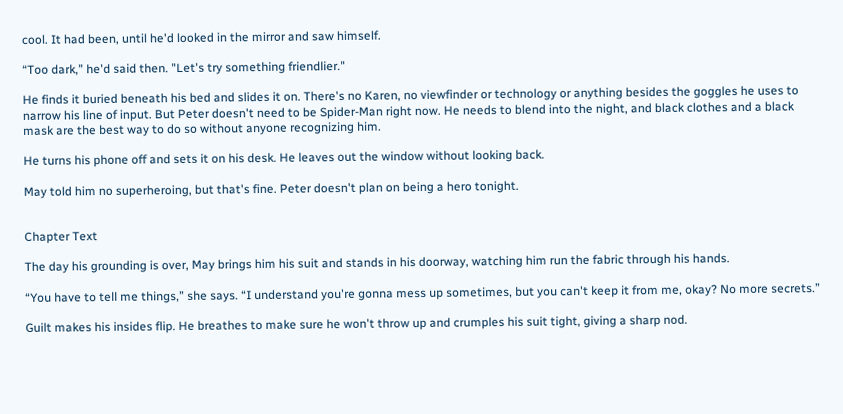cool. It had been, until he'd looked in the mirror and saw himself.

“Too dark,” he'd said then. "Let's try something friendlier."

He finds it buried beneath his bed and slides it on. There's no Karen, no viewfinder or technology or anything besides the goggles he uses to narrow his line of input. But Peter doesn't need to be Spider-Man right now. He needs to blend into the night, and black clothes and a black mask are the best way to do so without anyone recognizing him.

He turns his phone off and sets it on his desk. He leaves out the window without looking back.

May told him no superheroing, but that's fine. Peter doesn't plan on being a hero tonight.


Chapter Text

The day his grounding is over, May brings him his suit and stands in his doorway, watching him run the fabric through his hands.

“You have to tell me things,” she says. “I understand you're gonna mess up sometimes, but you can't keep it from me, okay? No more secrets.”

Guilt makes his insides flip. He breathes to make sure he won't throw up and crumples his suit tight, giving a sharp nod.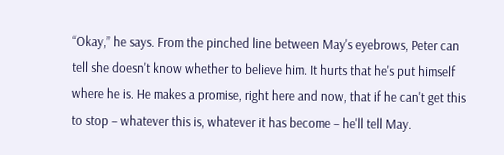“Okay,” he says. From the pinched line between May's eyebrows, Peter can tell she doesn't know whether to believe him. It hurts that he's put himself where he is. He makes a promise, right here and now, that if he can't get this to stop – whatever this is, whatever it has become – he'll tell May.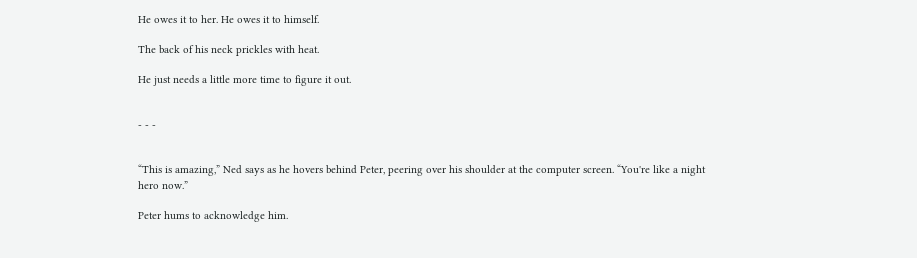He owes it to her. He owes it to himself.

The back of his neck prickles with heat.

He just needs a little more time to figure it out.


- - -


“This is amazing,” Ned says as he hovers behind Peter, peering over his shoulder at the computer screen. “You're like a night hero now.”

Peter hums to acknowledge him.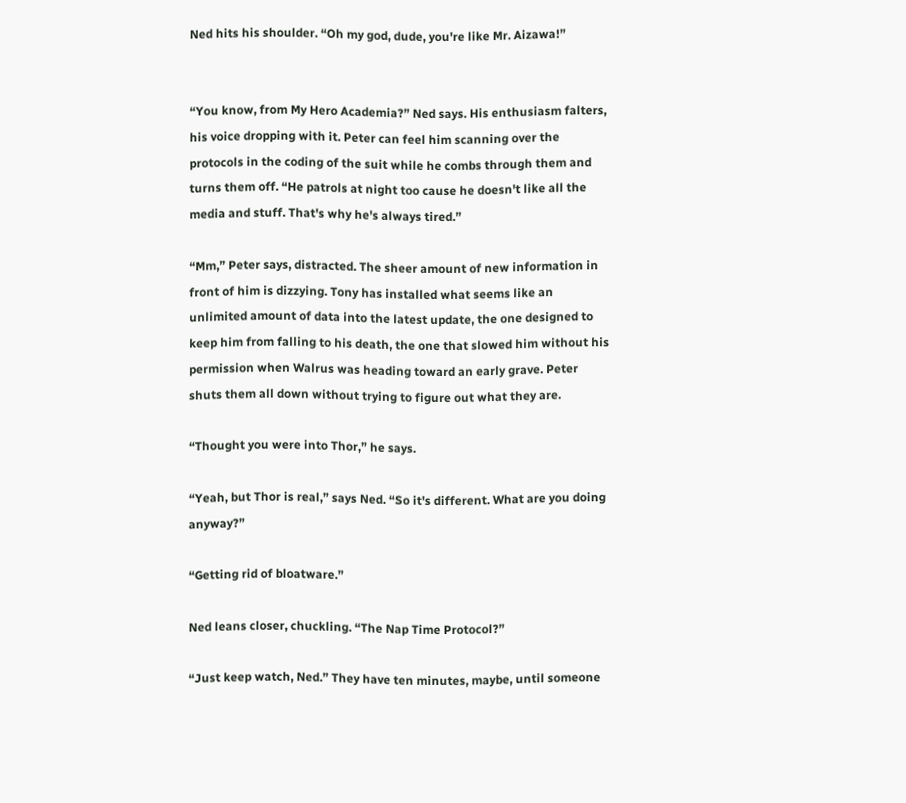Ned hits his shoulder. “Oh my god, dude, you're like Mr. Aizawa!”


“You know, from My Hero Academia?” Ned says. His enthusiasm falters, his voice dropping with it. Peter can feel him scanning over the protocols in the coding of the suit while he combs through them and turns them off. “He patrols at night too cause he doesn't like all the media and stuff. That's why he's always tired.”

“Mm,” Peter says, distracted. The sheer amount of new information in front of him is dizzying. Tony has installed what seems like an unlimited amount of data into the latest update, the one designed to keep him from falling to his death, the one that slowed him without his permission when Walrus was heading toward an early grave. Peter shuts them all down without trying to figure out what they are.

“Thought you were into Thor,” he says.

“Yeah, but Thor is real,” says Ned. “So it's different. What are you doing anyway?”

“Getting rid of bloatware.”

Ned leans closer, chuckling. “The Nap Time Protocol?”

“Just keep watch, Ned.” They have ten minutes, maybe, until someone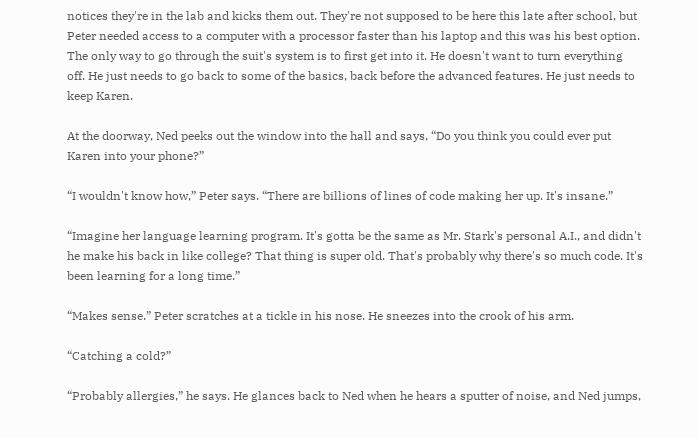notices they're in the lab and kicks them out. They're not supposed to be here this late after school, but Peter needed access to a computer with a processor faster than his laptop and this was his best option. The only way to go through the suit's system is to first get into it. He doesn't want to turn everything off. He just needs to go back to some of the basics, back before the advanced features. He just needs to keep Karen.

At the doorway, Ned peeks out the window into the hall and says, “Do you think you could ever put Karen into your phone?”

“I wouldn't know how,” Peter says. “There are billions of lines of code making her up. It's insane.”

“Imagine her language learning program. It's gotta be the same as Mr. Stark's personal A.I., and didn't he make his back in like college? That thing is super old. That's probably why there's so much code. It's been learning for a long time.”

“Makes sense.” Peter scratches at a tickle in his nose. He sneezes into the crook of his arm.

“Catching a cold?”

“Probably allergies,” he says. He glances back to Ned when he hears a sputter of noise, and Ned jumps,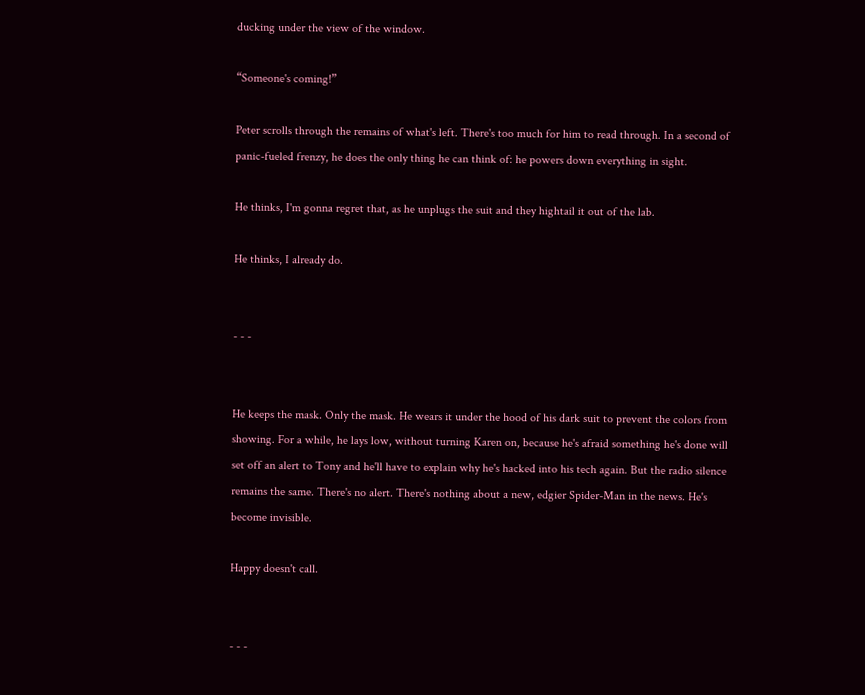ducking under the view of the window.

“Someone's coming!”

Peter scrolls through the remains of what's left. There's too much for him to read through. In a second of panic-fueled frenzy, he does the only thing he can think of: he powers down everything in sight.

He thinks, I'm gonna regret that, as he unplugs the suit and they hightail it out of the lab.

He thinks, I already do.


- - -


He keeps the mask. Only the mask. He wears it under the hood of his dark suit to prevent the colors from showing. For a while, he lays low, without turning Karen on, because he's afraid something he's done will set off an alert to Tony and he'll have to explain why he's hacked into his tech again. But the radio silence remains the same. There's no alert. There's nothing about a new, edgier Spider-Man in the news. He's become invisible.

Happy doesn't call.


- - -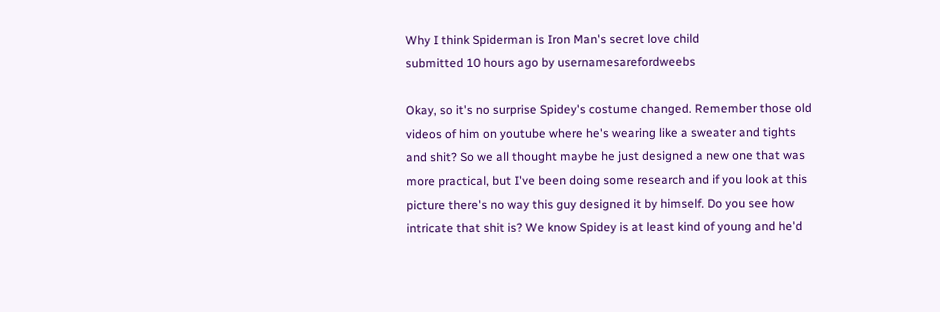Why I think Spiderman is Iron Man's secret love child
submitted 10 hours ago by usernamesarefordweebs

Okay, so it's no surprise Spidey's costume changed. Remember those old videos of him on youtube where he's wearing like a sweater and tights and shit? So we all thought maybe he just designed a new one that was more practical, but I've been doing some research and if you look at this picture there's no way this guy designed it by himself. Do you see how intricate that shit is? We know Spidey is at least kind of young and he'd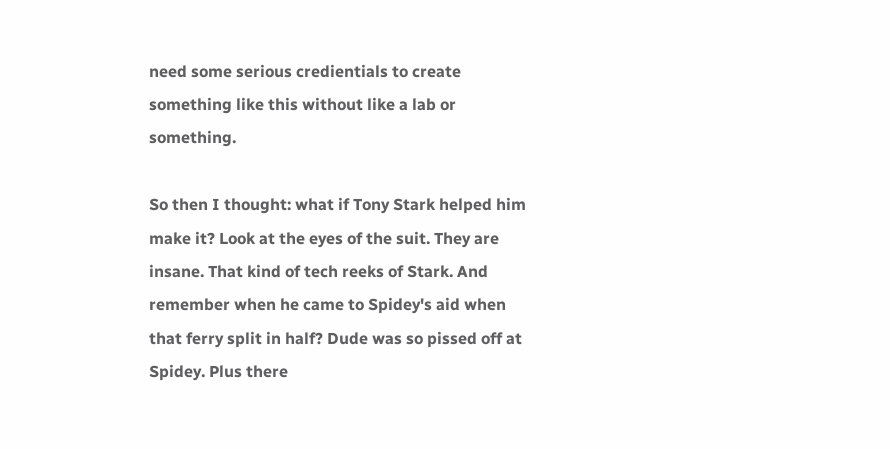need some serious credientials to create something like this without like a lab or something.

So then I thought: what if Tony Stark helped him make it? Look at the eyes of the suit. They are insane. That kind of tech reeks of Stark. And remember when he came to Spidey's aid when that ferry split in half? Dude was so pissed off at Spidey. Plus there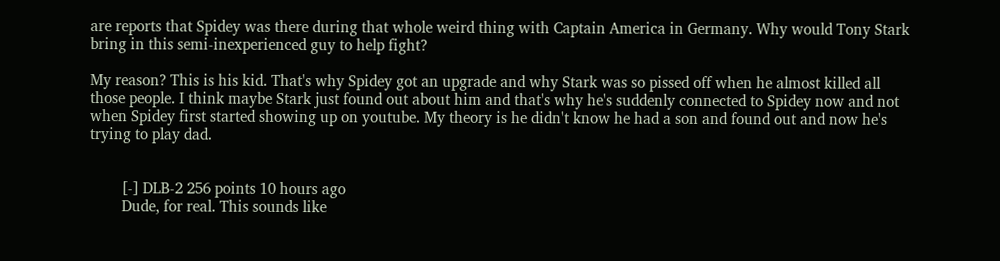are reports that Spidey was there during that whole weird thing with Captain America in Germany. Why would Tony Stark bring in this semi-inexperienced guy to help fight?

My reason? This is his kid. That's why Spidey got an upgrade and why Stark was so pissed off when he almost killed all those people. I think maybe Stark just found out about him and that's why he's suddenly connected to Spidey now and not when Spidey first started showing up on youtube. My theory is he didn't know he had a son and found out and now he's trying to play dad.


        [-] DLB-2 256 points 10 hours ago
        Dude, for real. This sounds like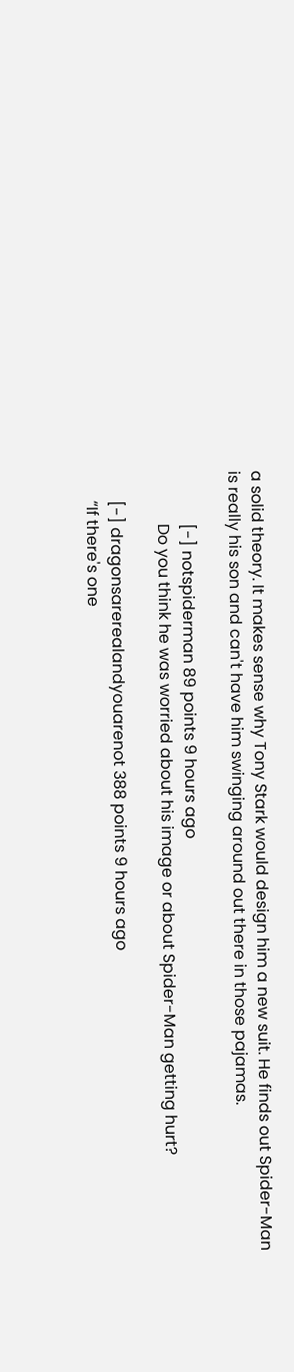a solid theory. It makes sense why Tony Stark would design him a new suit. He finds out Spider-Man is really his son and can't have him swinging around out there in those pajamas.

             [-] notspiderman 89 points 9 hours ago
             Do you think he was worried about his image or about Spider-Man getting hurt?

       [-] dragonsarerealandyouarenot 388 points 9 hours ago
       “If there's one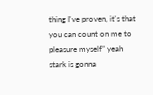thing I've proven, it's that you can count on me to pleasure myself” yeah stark is gonna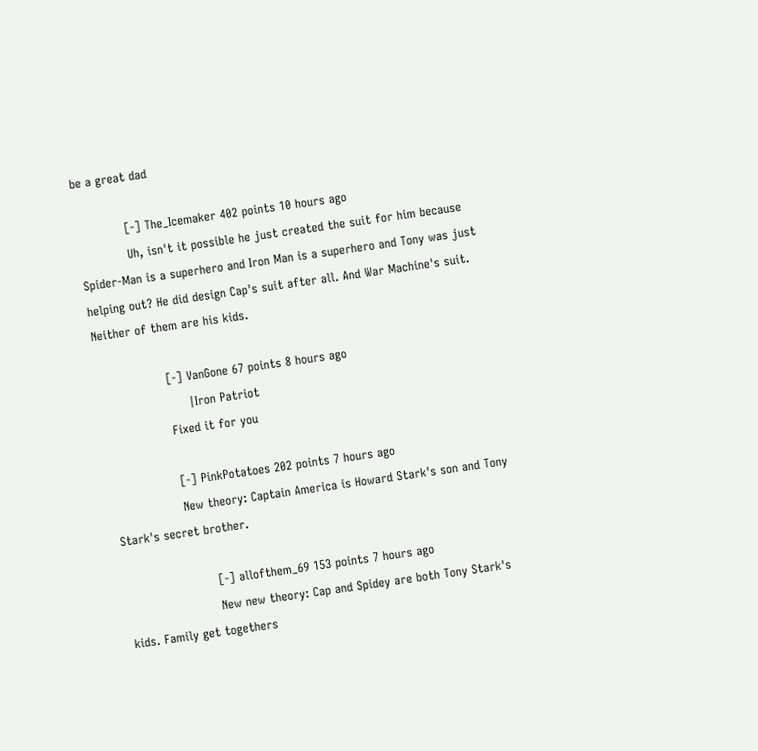be a great dad

            [-] The_Icemaker 402 points 10 hours ago
            Uh, isn't it possible he just created the suit for him because Spider-Man is a superhero and Iron Man is a superhero and Tony was just helping out? He did design Cap's suit after all. And War Machine's suit. Neither of them are his kids.

                 [-] VanGone 67 points 8 hours ago
                      |Iron Patriot
                 Fixed it for you

                 [-] PinkPotatoes 202 points 7 hours ago
                 New theory: Captain America is Howard Stark's son and Tony Stark's secret brother.

                       [-] allofthem_69 153 points 7 hours ago
                       New new theory: Cap and Spidey are both Tony Stark's kids. Family get togethers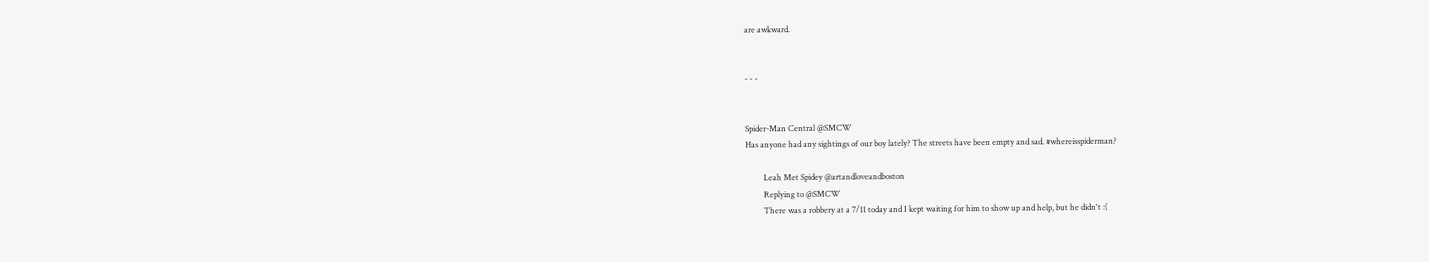are awkward.


- - -


Spider-Man Central @SMCW
Has anyone had any sightings of our boy lately? The streets have been empty and sad. #whereisspiderman?

         Leah Met Spidey @artandloveandboston
         Replying to @SMCW
         There was a robbery at a 7/11 today and I kept waiting for him to show up and help, but he didn't :(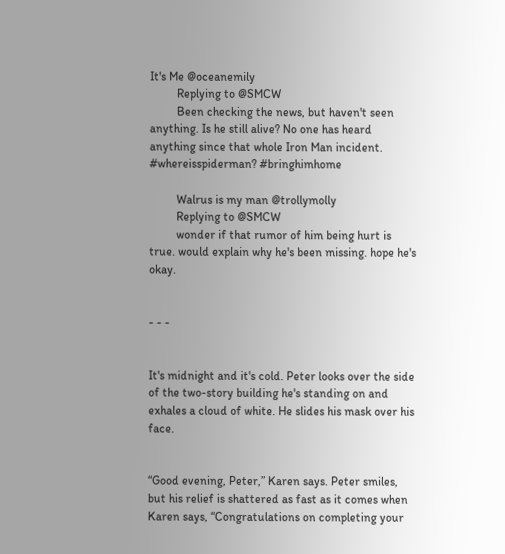It's Me @oceanemily
         Replying to @SMCW
         Been checking the news, but haven't seen anything. Is he still alive? No one has heard anything since that whole Iron Man incident. #whereisspiderman? #bringhimhome

         Walrus is my man @trollymolly
         Replying to @SMCW
         wonder if that rumor of him being hurt is true. would explain why he's been missing. hope he's okay.


- - -


It's midnight and it's cold. Peter looks over the side of the two-story building he's standing on and exhales a cloud of white. He slides his mask over his face.


“Good evening, Peter,” Karen says. Peter smiles, but his relief is shattered as fast as it comes when Karen says, “Congratulations on completing your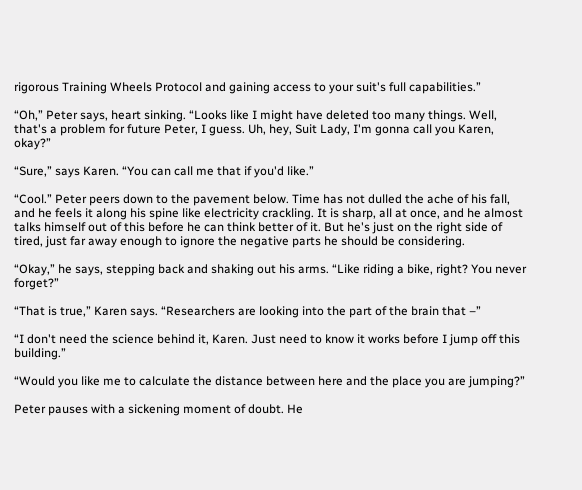rigorous Training Wheels Protocol and gaining access to your suit's full capabilities.”

“Oh,” Peter says, heart sinking. “Looks like I might have deleted too many things. Well, that's a problem for future Peter, I guess. Uh, hey, Suit Lady, I'm gonna call you Karen, okay?”

“Sure,” says Karen. “You can call me that if you'd like.”

“Cool.” Peter peers down to the pavement below. Time has not dulled the ache of his fall, and he feels it along his spine like electricity crackling. It is sharp, all at once, and he almost talks himself out of this before he can think better of it. But he's just on the right side of tired, just far away enough to ignore the negative parts he should be considering.

“Okay,” he says, stepping back and shaking out his arms. “Like riding a bike, right? You never forget?”

“That is true,” Karen says. “Researchers are looking into the part of the brain that –”

“I don't need the science behind it, Karen. Just need to know it works before I jump off this building.”

“Would you like me to calculate the distance between here and the place you are jumping?”

Peter pauses with a sickening moment of doubt. He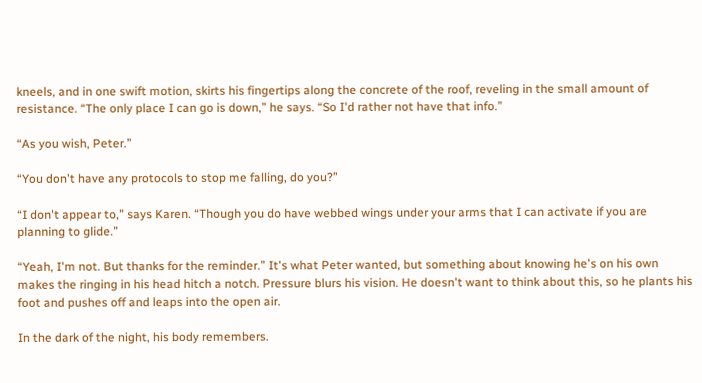kneels, and in one swift motion, skirts his fingertips along the concrete of the roof, reveling in the small amount of resistance. “The only place I can go is down,” he says. “So I'd rather not have that info.”

“As you wish, Peter.”

“You don't have any protocols to stop me falling, do you?”

“I don't appear to,” says Karen. “Though you do have webbed wings under your arms that I can activate if you are planning to glide.”

“Yeah, I'm not. But thanks for the reminder.” It's what Peter wanted, but something about knowing he's on his own makes the ringing in his head hitch a notch. Pressure blurs his vision. He doesn't want to think about this, so he plants his foot and pushes off and leaps into the open air.

In the dark of the night, his body remembers.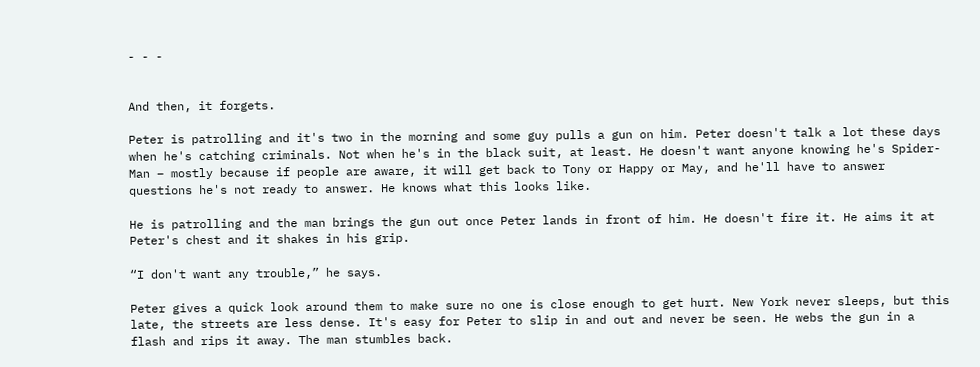- - -


And then, it forgets.

Peter is patrolling and it's two in the morning and some guy pulls a gun on him. Peter doesn't talk a lot these days when he's catching criminals. Not when he's in the black suit, at least. He doesn't want anyone knowing he's Spider-Man – mostly because if people are aware, it will get back to Tony or Happy or May, and he'll have to answer questions he's not ready to answer. He knows what this looks like.

He is patrolling and the man brings the gun out once Peter lands in front of him. He doesn't fire it. He aims it at Peter's chest and it shakes in his grip.

“I don't want any trouble,” he says.

Peter gives a quick look around them to make sure no one is close enough to get hurt. New York never sleeps, but this late, the streets are less dense. It's easy for Peter to slip in and out and never be seen. He webs the gun in a flash and rips it away. The man stumbles back.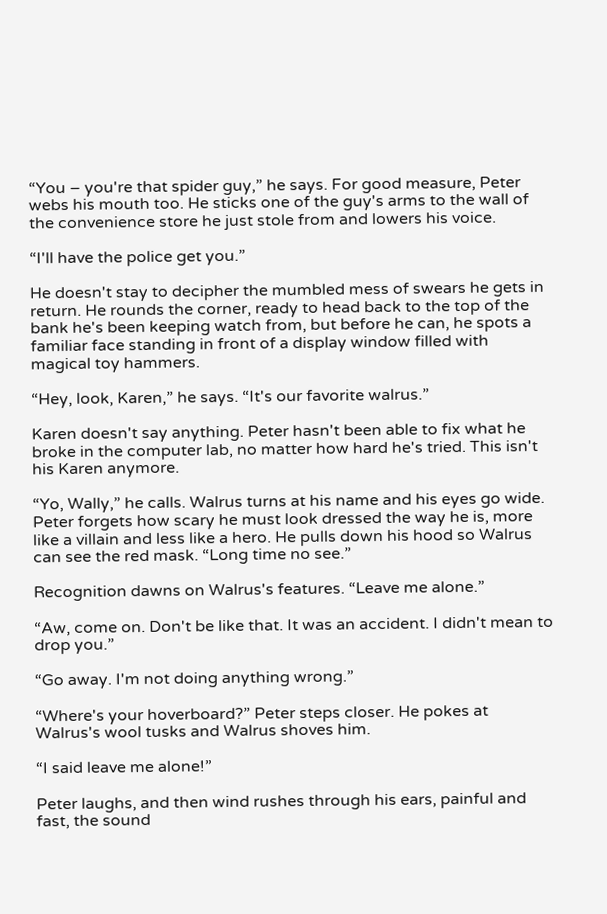“You – you're that spider guy,” he says. For good measure, Peter webs his mouth too. He sticks one of the guy's arms to the wall of the convenience store he just stole from and lowers his voice.

“I'll have the police get you.”

He doesn't stay to decipher the mumbled mess of swears he gets in return. He rounds the corner, ready to head back to the top of the bank he's been keeping watch from, but before he can, he spots a familiar face standing in front of a display window filled with magical toy hammers.

“Hey, look, Karen,” he says. “It's our favorite walrus.”

Karen doesn't say anything. Peter hasn't been able to fix what he broke in the computer lab, no matter how hard he's tried. This isn't his Karen anymore.

“Yo, Wally,” he calls. Walrus turns at his name and his eyes go wide. Peter forgets how scary he must look dressed the way he is, more like a villain and less like a hero. He pulls down his hood so Walrus can see the red mask. “Long time no see.”

Recognition dawns on Walrus's features. “Leave me alone.”

“Aw, come on. Don't be like that. It was an accident. I didn't mean to drop you.”

“Go away. I'm not doing anything wrong.”

“Where's your hoverboard?” Peter steps closer. He pokes at Walrus's wool tusks and Walrus shoves him.

“I said leave me alone!”

Peter laughs, and then wind rushes through his ears, painful and fast, the sound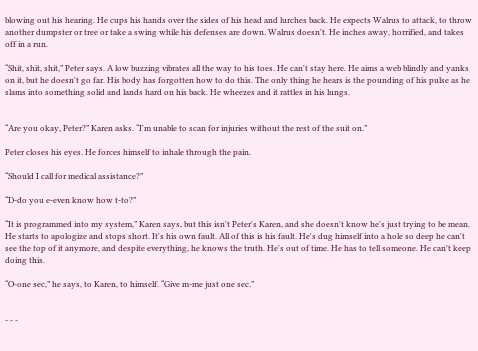blowing out his hearing. He cups his hands over the sides of his head and lurches back. He expects Walrus to attack, to throw another dumpster or tree or take a swing while his defenses are down. Walrus doesn't. He inches away, horrified, and takes off in a run.

“Shit, shit, shit,” Peter says. A low buzzing vibrates all the way to his toes. He can't stay here. He aims a web blindly and yanks on it, but he doesn't go far. His body has forgotten how to do this. The only thing he hears is the pounding of his pulse as he slams into something solid and lands hard on his back. He wheezes and it rattles in his lungs.


“Are you okay, Peter?” Karen asks. “I'm unable to scan for injuries without the rest of the suit on.”

Peter closes his eyes. He forces himself to inhale through the pain.

“Should I call for medical assistance?”

“D-do you e-even know how t-to?”

“It is programmed into my system,” Karen says, but this isn't Peter's Karen, and she doesn't know he's just trying to be mean. He starts to apologize and stops short. It's his own fault. All of this is his fault. He's dug himself into a hole so deep he can't see the top of it anymore, and despite everything, he knows the truth. He's out of time. He has to tell someone. He can't keep doing this.

“O-one sec,” he says, to Karen, to himself. “Give m-me just one sec.”


- - -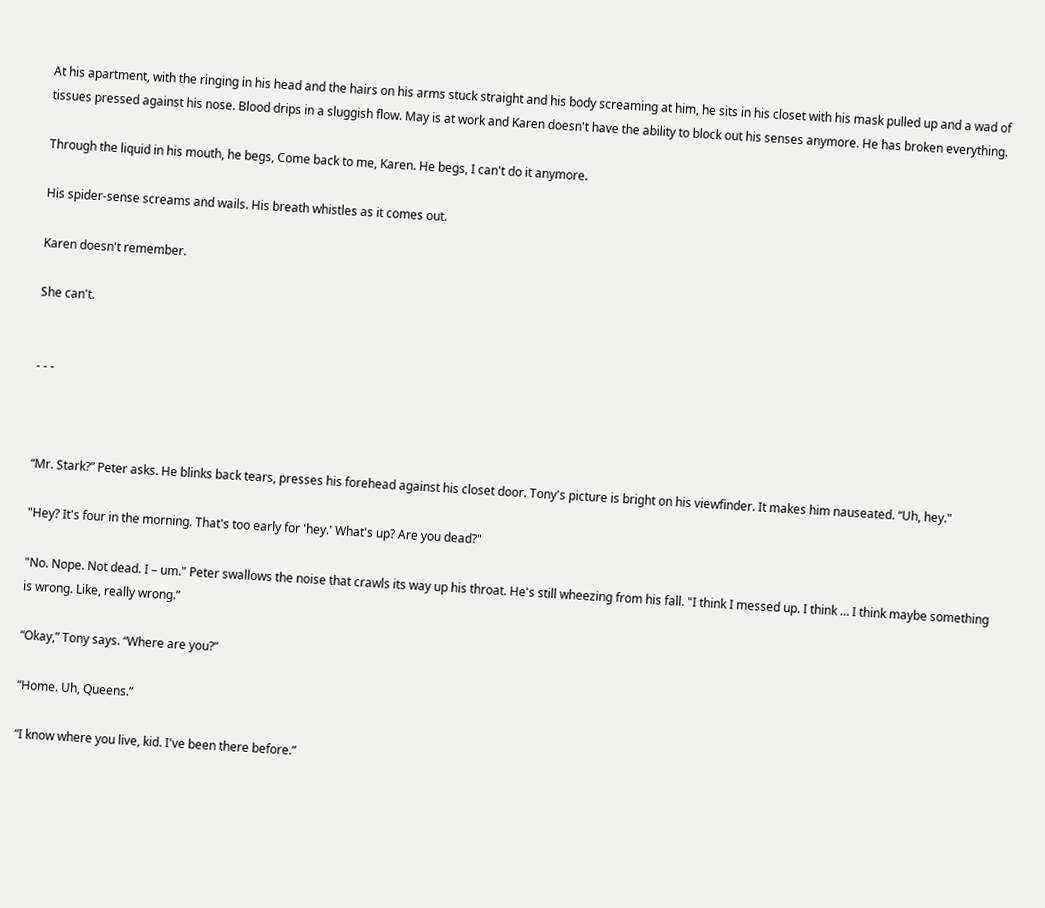At his apartment, with the ringing in his head and the hairs on his arms stuck straight and his body screaming at him, he sits in his closet with his mask pulled up and a wad of tissues pressed against his nose. Blood drips in a sluggish flow. May is at work and Karen doesn't have the ability to block out his senses anymore. He has broken everything.

Through the liquid in his mouth, he begs, Come back to me, Karen. He begs, I can't do it anymore.

His spider-sense screams and wails. His breath whistles as it comes out.

Karen doesn't remember.

She can't.


- - -



“Mr. Stark?” Peter asks. He blinks back tears, presses his forehead against his closet door. Tony's picture is bright on his viewfinder. It makes him nauseated. “Uh, hey."

"Hey? It's four in the morning. That's too early for 'hey.' What's up? Are you dead?"

"No. Nope. Not dead. I – um." Peter swallows the noise that crawls its way up his throat. He's still wheezing from his fall. "I think I messed up. I think … I think maybe something is wrong. Like, really wrong.”

“Okay,” Tony says. “Where are you?”

“Home. Uh, Queens.”

“I know where you live, kid. I've been there before.”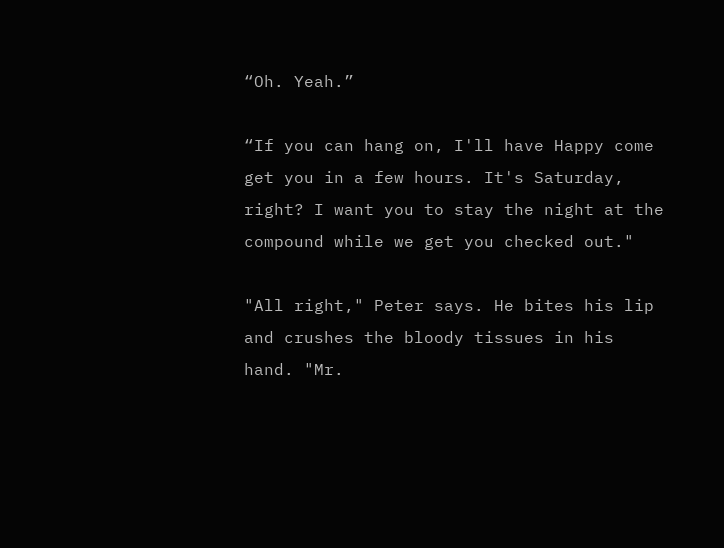“Oh. Yeah.”

“If you can hang on, I'll have Happy come get you in a few hours. It's Saturday, right? I want you to stay the night at the compound while we get you checked out."

"All right," Peter says. He bites his lip and crushes the bloody tissues in his hand. "Mr.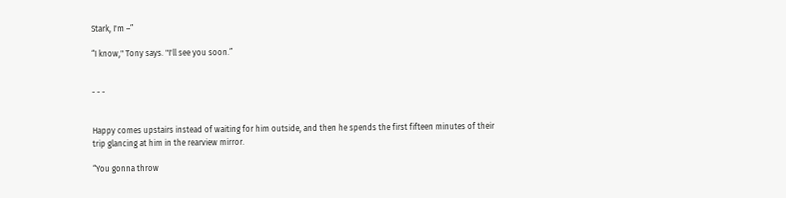Stark, I'm –”

“I know," Tony says. "I'll see you soon.”


- - -


Happy comes upstairs instead of waiting for him outside, and then he spends the first fifteen minutes of their trip glancing at him in the rearview mirror.

“You gonna throw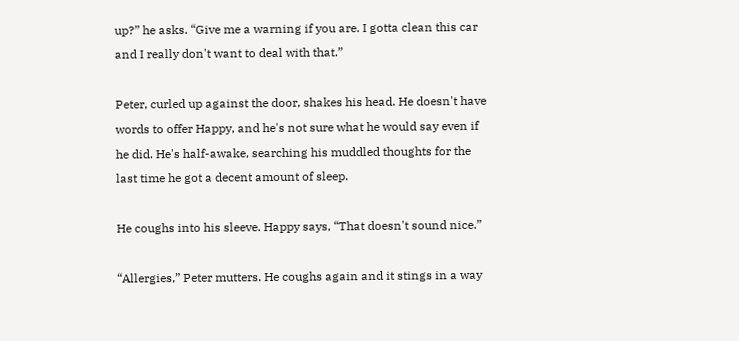up?” he asks. “Give me a warning if you are. I gotta clean this car and I really don't want to deal with that.”

Peter, curled up against the door, shakes his head. He doesn't have words to offer Happy, and he's not sure what he would say even if he did. He's half-awake, searching his muddled thoughts for the last time he got a decent amount of sleep.

He coughs into his sleeve. Happy says, “That doesn't sound nice.”

“Allergies,” Peter mutters. He coughs again and it stings in a way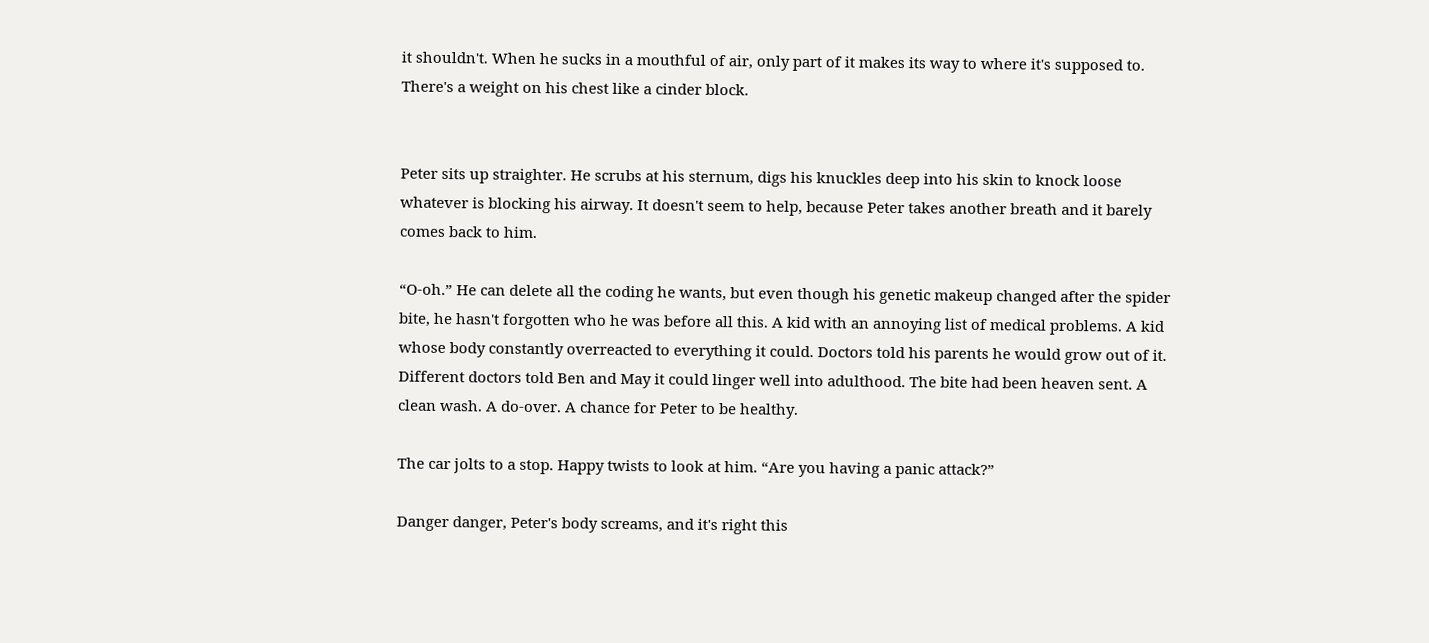it shouldn't. When he sucks in a mouthful of air, only part of it makes its way to where it's supposed to. There's a weight on his chest like a cinder block.


Peter sits up straighter. He scrubs at his sternum, digs his knuckles deep into his skin to knock loose whatever is blocking his airway. It doesn't seem to help, because Peter takes another breath and it barely comes back to him.

“O-oh.” He can delete all the coding he wants, but even though his genetic makeup changed after the spider bite, he hasn't forgotten who he was before all this. A kid with an annoying list of medical problems. A kid whose body constantly overreacted to everything it could. Doctors told his parents he would grow out of it. Different doctors told Ben and May it could linger well into adulthood. The bite had been heaven sent. A clean wash. A do-over. A chance for Peter to be healthy.

The car jolts to a stop. Happy twists to look at him. “Are you having a panic attack?”

Danger danger, Peter's body screams, and it's right this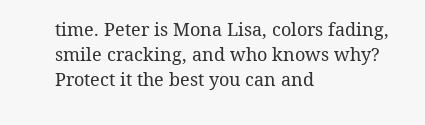time. Peter is Mona Lisa, colors fading, smile cracking, and who knows why? Protect it the best you can and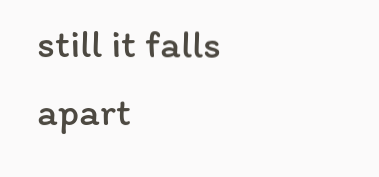still it falls apart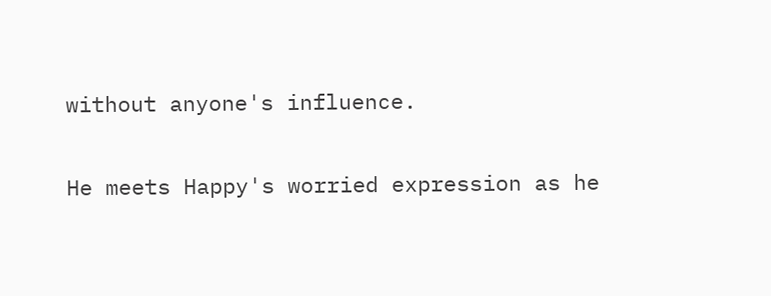without anyone's influence.

He meets Happy's worried expression as he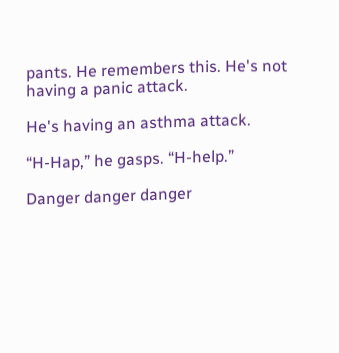pants. He remembers this. He's not having a panic attack.

He's having an asthma attack.

“H-Hap,” he gasps. “H-help.”

Danger danger danger